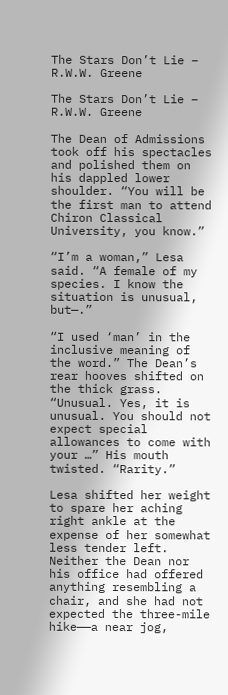The Stars Don’t Lie – R.W.W. Greene

The Stars Don’t Lie – R.W.W. Greene

The Dean of Admissions took off his spectacles and polished them on his dappled lower shoulder. “You will be the first man to attend Chiron Classical University, you know.”

“I’m a woman,” Lesa said. “A female of my species. I know the situation is unusual, but—.”

“I used ‘man’ in the inclusive meaning of the word.” The Dean’s rear hooves shifted on the thick grass. “Unusual. Yes, it is unusual. You should not expect special allowances to come with your …” His mouth twisted. “Rarity.”

Lesa shifted her weight to spare her aching right ankle at the expense of her somewhat less tender left. Neither the Dean nor his office had offered anything resembling a chair, and she had not expected the three-mile hike——a near jog,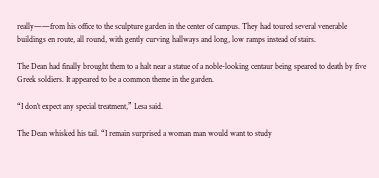really——from his office to the sculpture garden in the center of campus. They had toured several venerable buildings en route, all round, with gently curving hallways and long, low ramps instead of stairs.

The Dean had finally brought them to a halt near a statue of a noble-looking centaur being speared to death by five Greek soldiers. It appeared to be a common theme in the garden.

“I don’t expect any special treatment,” Lesa said.

The Dean whisked his tail. “I remain surprised a woman man would want to study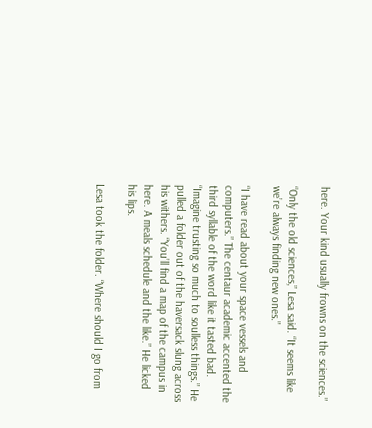here. Your kind usually frowns on the sciences.”

“Only the old sciences,” Lesa said. “It seems like we’re always finding new ones.”

“I have read about your space vessels and computers.” The centaur academic accented the third syllable of the word like it tasted bad. “Imagine trusting so much to soulless things.” He pulled a folder out of the haversack slung across his withers. “You’ll find a map of the campus in here. A meals schedule and the like.” He licked his lips.

Lesa took the folder. “Where should I go from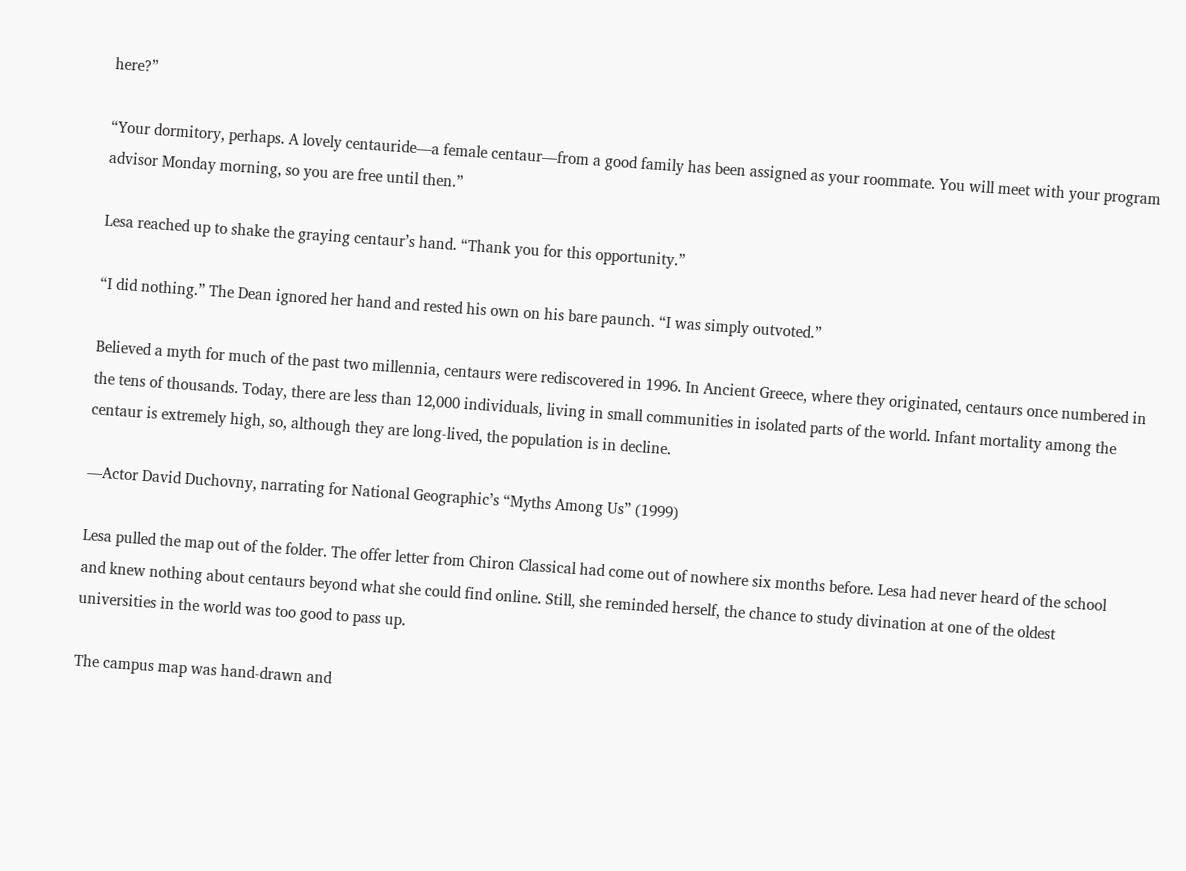here?”

“Your dormitory, perhaps. A lovely centauride—a female centaur—from a good family has been assigned as your roommate. You will meet with your program advisor Monday morning, so you are free until then.”

Lesa reached up to shake the graying centaur’s hand. “Thank you for this opportunity.”

“I did nothing.” The Dean ignored her hand and rested his own on his bare paunch. “I was simply outvoted.”

Believed a myth for much of the past two millennia, centaurs were rediscovered in 1996. In Ancient Greece, where they originated, centaurs once numbered in the tens of thousands. Today, there are less than 12,000 individuals, living in small communities in isolated parts of the world. Infant mortality among the centaur is extremely high, so, although they are long-lived, the population is in decline.

—Actor David Duchovny, narrating for National Geographic’s “Myths Among Us” (1999)

Lesa pulled the map out of the folder. The offer letter from Chiron Classical had come out of nowhere six months before. Lesa had never heard of the school and knew nothing about centaurs beyond what she could find online. Still, she reminded herself, the chance to study divination at one of the oldest universities in the world was too good to pass up.

The campus map was hand-drawn and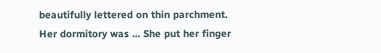beautifully lettered on thin parchment. Her dormitory was … She put her finger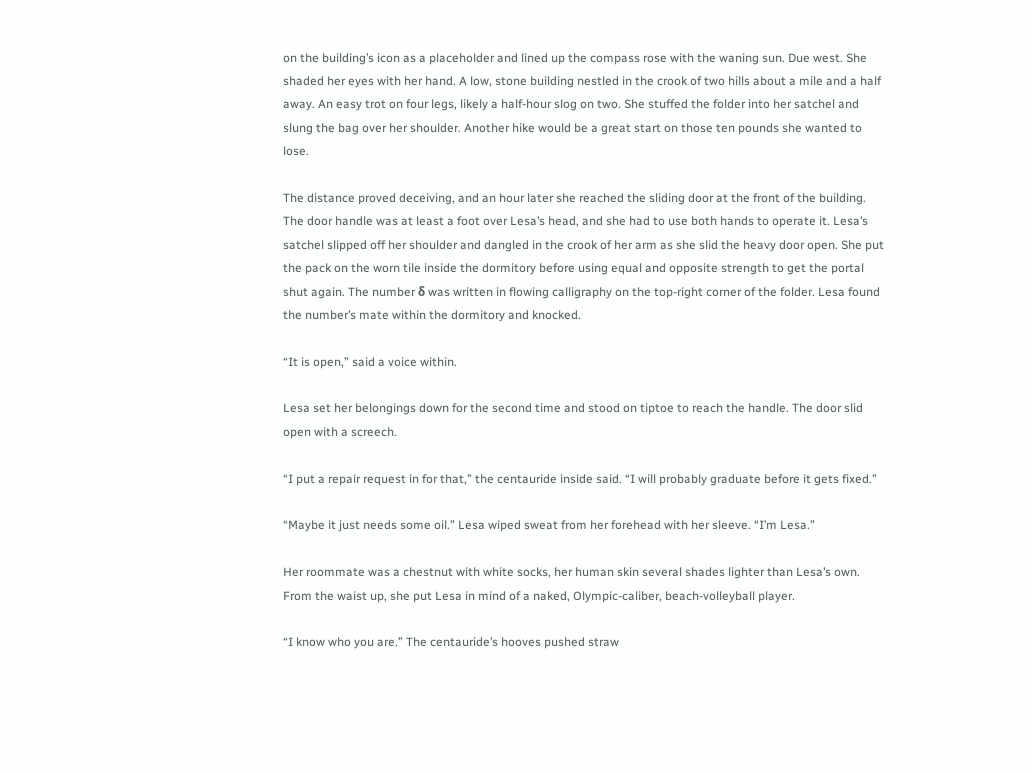on the building’s icon as a placeholder and lined up the compass rose with the waning sun. Due west. She shaded her eyes with her hand. A low, stone building nestled in the crook of two hills about a mile and a half away. An easy trot on four legs, likely a half-hour slog on two. She stuffed the folder into her satchel and slung the bag over her shoulder. Another hike would be a great start on those ten pounds she wanted to lose.

The distance proved deceiving, and an hour later she reached the sliding door at the front of the building. The door handle was at least a foot over Lesa’s head, and she had to use both hands to operate it. Lesa’s satchel slipped off her shoulder and dangled in the crook of her arm as she slid the heavy door open. She put the pack on the worn tile inside the dormitory before using equal and opposite strength to get the portal shut again. The number δ was written in flowing calligraphy on the top-right corner of the folder. Lesa found the number’s mate within the dormitory and knocked.

“It is open,” said a voice within.

Lesa set her belongings down for the second time and stood on tiptoe to reach the handle. The door slid open with a screech.

“I put a repair request in for that,” the centauride inside said. “I will probably graduate before it gets fixed.”

“Maybe it just needs some oil.” Lesa wiped sweat from her forehead with her sleeve. “I’m Lesa.”

Her roommate was a chestnut with white socks, her human skin several shades lighter than Lesa’s own. From the waist up, she put Lesa in mind of a naked, Olympic-caliber, beach-volleyball player.

“I know who you are.” The centauride’s hooves pushed straw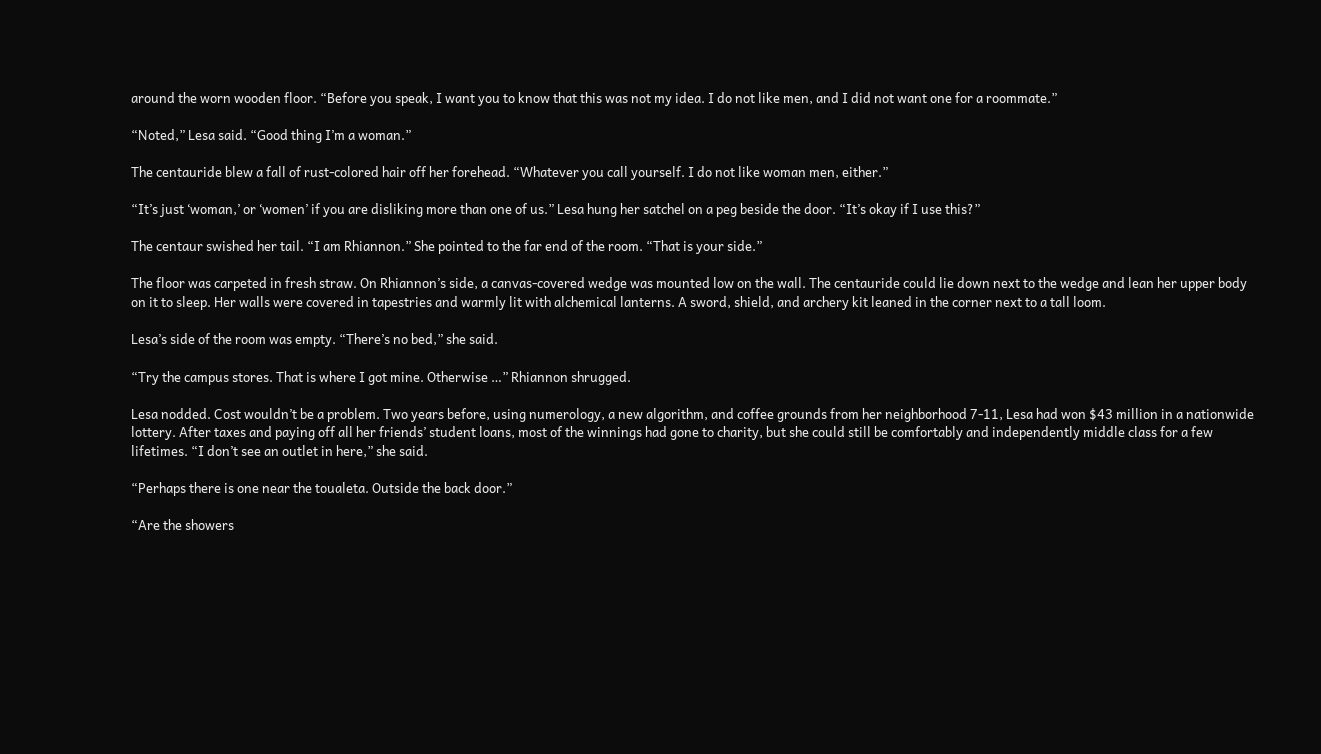around the worn wooden floor. “Before you speak, I want you to know that this was not my idea. I do not like men, and I did not want one for a roommate.”

“Noted,” Lesa said. “Good thing I’m a woman.”

The centauride blew a fall of rust-colored hair off her forehead. “Whatever you call yourself. I do not like woman men, either.”

“It’s just ‘woman,’ or ‘women’ if you are disliking more than one of us.” Lesa hung her satchel on a peg beside the door. “It’s okay if I use this?”

The centaur swished her tail. “I am Rhiannon.” She pointed to the far end of the room. “That is your side.”

The floor was carpeted in fresh straw. On Rhiannon’s side, a canvas-covered wedge was mounted low on the wall. The centauride could lie down next to the wedge and lean her upper body on it to sleep. Her walls were covered in tapestries and warmly lit with alchemical lanterns. A sword, shield, and archery kit leaned in the corner next to a tall loom.

Lesa’s side of the room was empty. “There’s no bed,” she said.

“Try the campus stores. That is where I got mine. Otherwise …” Rhiannon shrugged.

Lesa nodded. Cost wouldn’t be a problem. Two years before, using numerology, a new algorithm, and coffee grounds from her neighborhood 7-11, Lesa had won $43 million in a nationwide lottery. After taxes and paying off all her friends’ student loans, most of the winnings had gone to charity, but she could still be comfortably and independently middle class for a few lifetimes. “I don’t see an outlet in here,” she said.

“Perhaps there is one near the toualeta. Outside the back door.”

“Are the showers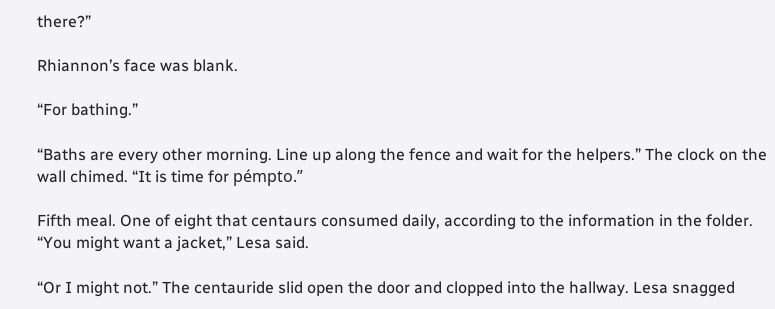there?”

Rhiannon’s face was blank.

“For bathing.”

“Baths are every other morning. Line up along the fence and wait for the helpers.” The clock on the wall chimed. “It is time for pémpto.”

Fifth meal. One of eight that centaurs consumed daily, according to the information in the folder. “You might want a jacket,” Lesa said.

“Or I might not.” The centauride slid open the door and clopped into the hallway. Lesa snagged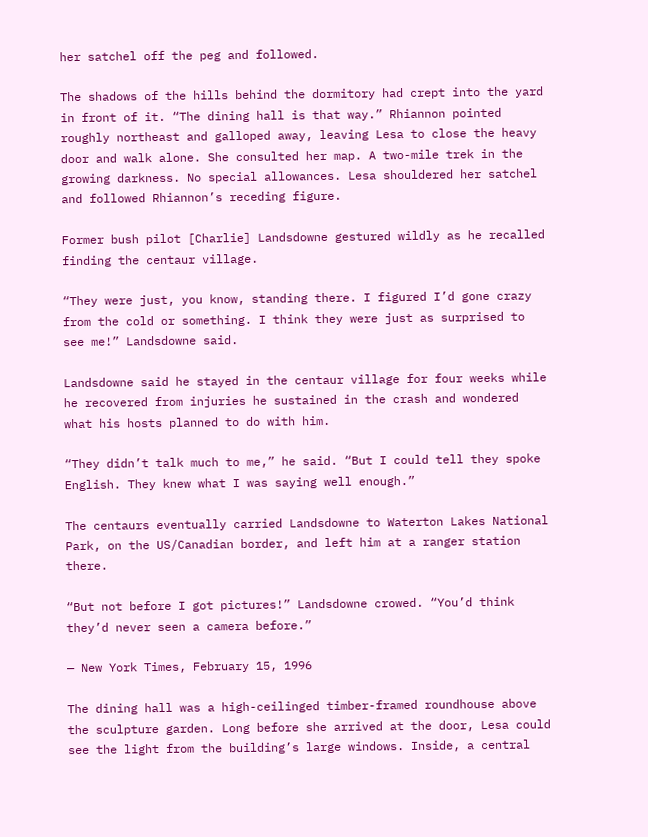her satchel off the peg and followed.

The shadows of the hills behind the dormitory had crept into the yard in front of it. “The dining hall is that way.” Rhiannon pointed roughly northeast and galloped away, leaving Lesa to close the heavy door and walk alone. She consulted her map. A two-mile trek in the growing darkness. No special allowances. Lesa shouldered her satchel and followed Rhiannon’s receding figure.

Former bush pilot [Charlie] Landsdowne gestured wildly as he recalled finding the centaur village.

“They were just, you know, standing there. I figured I’d gone crazy from the cold or something. I think they were just as surprised to see me!” Landsdowne said.

Landsdowne said he stayed in the centaur village for four weeks while he recovered from injuries he sustained in the crash and wondered what his hosts planned to do with him.

“They didn’t talk much to me,” he said. “But I could tell they spoke English. They knew what I was saying well enough.”

The centaurs eventually carried Landsdowne to Waterton Lakes National Park, on the US/Canadian border, and left him at a ranger station there.

“But not before I got pictures!” Landsdowne crowed. “You’d think they’d never seen a camera before.”

— New York Times, February 15, 1996

The dining hall was a high-ceilinged timber-framed roundhouse above the sculpture garden. Long before she arrived at the door, Lesa could see the light from the building’s large windows. Inside, a central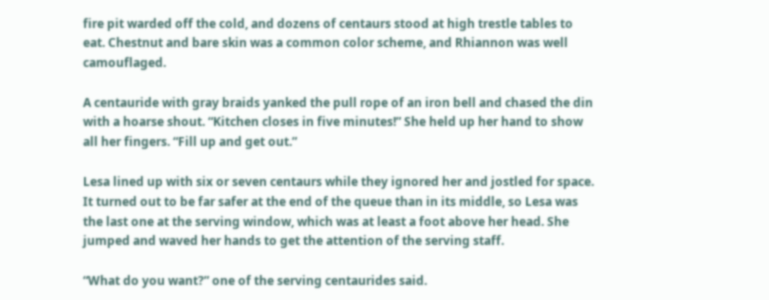fire pit warded off the cold, and dozens of centaurs stood at high trestle tables to eat. Chestnut and bare skin was a common color scheme, and Rhiannon was well camouflaged.

A centauride with gray braids yanked the pull rope of an iron bell and chased the din with a hoarse shout. “Kitchen closes in five minutes!” She held up her hand to show all her fingers. “Fill up and get out.”

Lesa lined up with six or seven centaurs while they ignored her and jostled for space. It turned out to be far safer at the end of the queue than in its middle, so Lesa was the last one at the serving window, which was at least a foot above her head. She jumped and waved her hands to get the attention of the serving staff.

“What do you want?” one of the serving centaurides said.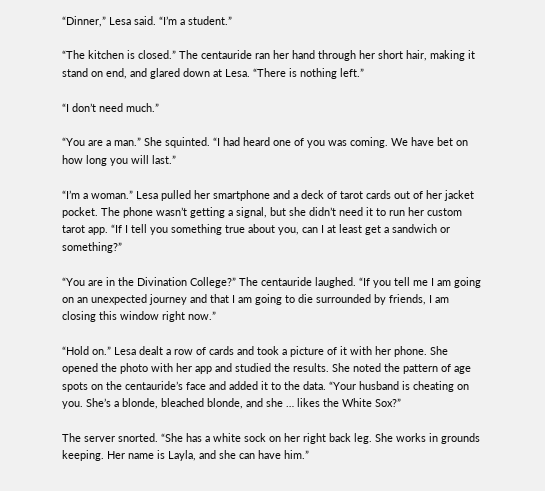“Dinner,” Lesa said. “I’m a student.”

“The kitchen is closed.” The centauride ran her hand through her short hair, making it stand on end, and glared down at Lesa. “There is nothing left.”

“I don’t need much.”

“You are a man.” She squinted. “I had heard one of you was coming. We have bet on how long you will last.”

“I’m a woman.” Lesa pulled her smartphone and a deck of tarot cards out of her jacket pocket. The phone wasn’t getting a signal, but she didn’t need it to run her custom tarot app. “If I tell you something true about you, can I at least get a sandwich or something?”

“You are in the Divination College?” The centauride laughed. “If you tell me I am going on an unexpected journey and that I am going to die surrounded by friends, I am closing this window right now.”

“Hold on.” Lesa dealt a row of cards and took a picture of it with her phone. She opened the photo with her app and studied the results. She noted the pattern of age spots on the centauride’s face and added it to the data. “Your husband is cheating on you. She’s a blonde, bleached blonde, and she … likes the White Sox?”

The server snorted. “She has a white sock on her right back leg. She works in grounds keeping. Her name is Layla, and she can have him.”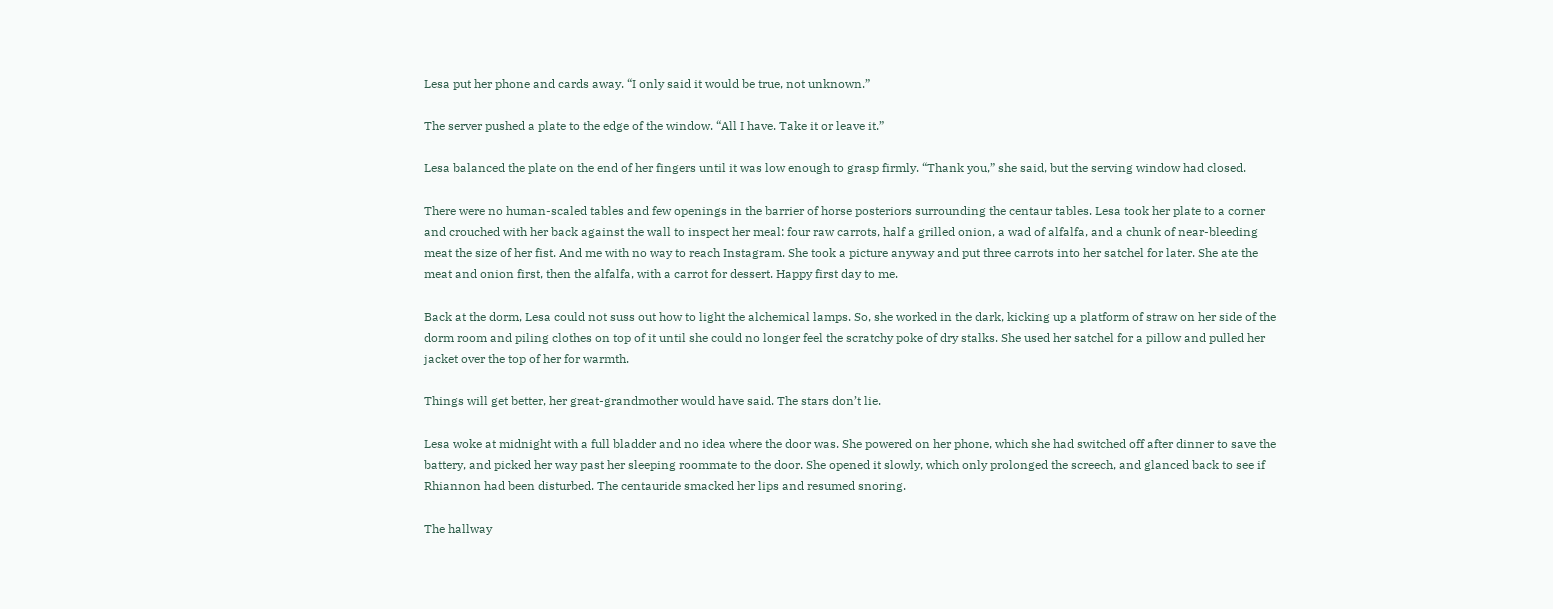Lesa put her phone and cards away. “I only said it would be true, not unknown.”

The server pushed a plate to the edge of the window. “All I have. Take it or leave it.”

Lesa balanced the plate on the end of her fingers until it was low enough to grasp firmly. “Thank you,” she said, but the serving window had closed.

There were no human-scaled tables and few openings in the barrier of horse posteriors surrounding the centaur tables. Lesa took her plate to a corner and crouched with her back against the wall to inspect her meal: four raw carrots, half a grilled onion, a wad of alfalfa, and a chunk of near-bleeding meat the size of her fist. And me with no way to reach Instagram. She took a picture anyway and put three carrots into her satchel for later. She ate the meat and onion first, then the alfalfa, with a carrot for dessert. Happy first day to me.

Back at the dorm, Lesa could not suss out how to light the alchemical lamps. So, she worked in the dark, kicking up a platform of straw on her side of the dorm room and piling clothes on top of it until she could no longer feel the scratchy poke of dry stalks. She used her satchel for a pillow and pulled her jacket over the top of her for warmth.

Things will get better, her great-grandmother would have said. The stars don’t lie.

Lesa woke at midnight with a full bladder and no idea where the door was. She powered on her phone, which she had switched off after dinner to save the battery, and picked her way past her sleeping roommate to the door. She opened it slowly, which only prolonged the screech, and glanced back to see if Rhiannon had been disturbed. The centauride smacked her lips and resumed snoring.

The hallway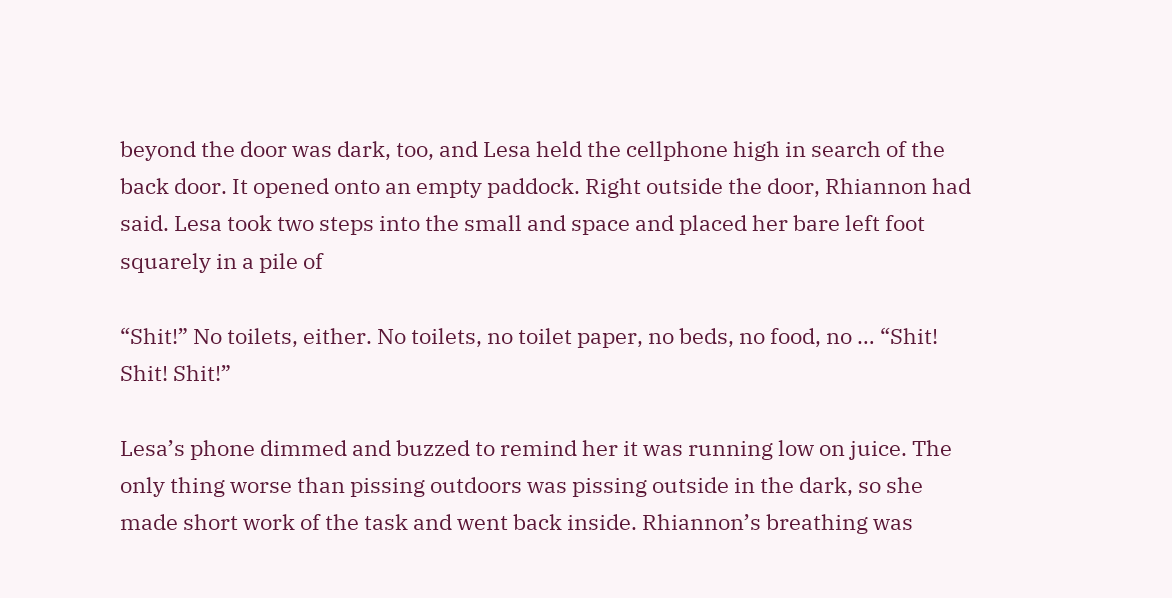beyond the door was dark, too, and Lesa held the cellphone high in search of the back door. It opened onto an empty paddock. Right outside the door, Rhiannon had said. Lesa took two steps into the small and space and placed her bare left foot squarely in a pile of

“Shit!” No toilets, either. No toilets, no toilet paper, no beds, no food, no … “Shit! Shit! Shit!”

Lesa’s phone dimmed and buzzed to remind her it was running low on juice. The only thing worse than pissing outdoors was pissing outside in the dark, so she made short work of the task and went back inside. Rhiannon’s breathing was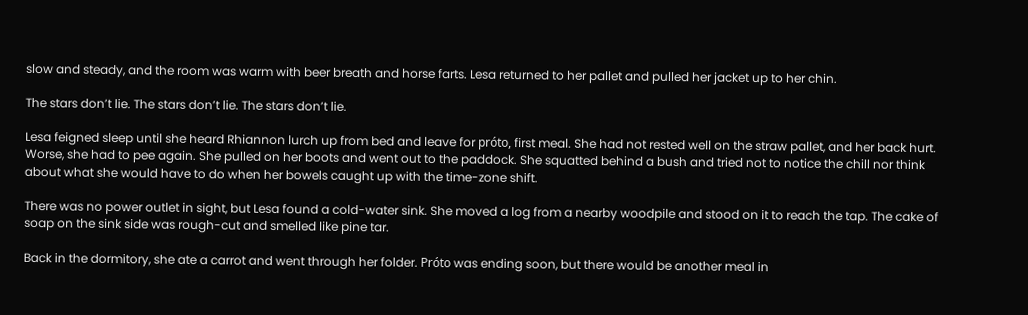slow and steady, and the room was warm with beer breath and horse farts. Lesa returned to her pallet and pulled her jacket up to her chin.

The stars don’t lie. The stars don’t lie. The stars don’t lie.

Lesa feigned sleep until she heard Rhiannon lurch up from bed and leave for próto, first meal. She had not rested well on the straw pallet, and her back hurt. Worse, she had to pee again. She pulled on her boots and went out to the paddock. She squatted behind a bush and tried not to notice the chill nor think about what she would have to do when her bowels caught up with the time-zone shift.

There was no power outlet in sight, but Lesa found a cold-water sink. She moved a log from a nearby woodpile and stood on it to reach the tap. The cake of soap on the sink side was rough-cut and smelled like pine tar.

Back in the dormitory, she ate a carrot and went through her folder. Próto was ending soon, but there would be another meal in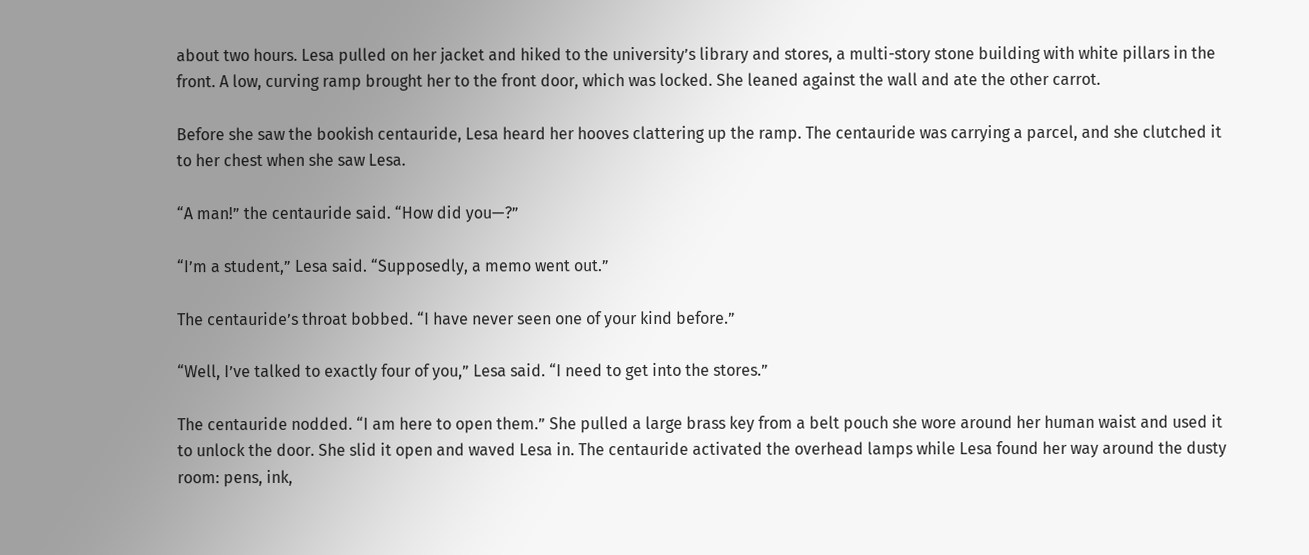about two hours. Lesa pulled on her jacket and hiked to the university’s library and stores, a multi-story stone building with white pillars in the front. A low, curving ramp brought her to the front door, which was locked. She leaned against the wall and ate the other carrot.

Before she saw the bookish centauride, Lesa heard her hooves clattering up the ramp. The centauride was carrying a parcel, and she clutched it to her chest when she saw Lesa.

“A man!” the centauride said. “How did you—?”

“I’m a student,” Lesa said. “Supposedly, a memo went out.”

The centauride’s throat bobbed. “I have never seen one of your kind before.”

“Well, I’ve talked to exactly four of you,” Lesa said. “I need to get into the stores.”

The centauride nodded. “I am here to open them.” She pulled a large brass key from a belt pouch she wore around her human waist and used it to unlock the door. She slid it open and waved Lesa in. The centauride activated the overhead lamps while Lesa found her way around the dusty room: pens, ink,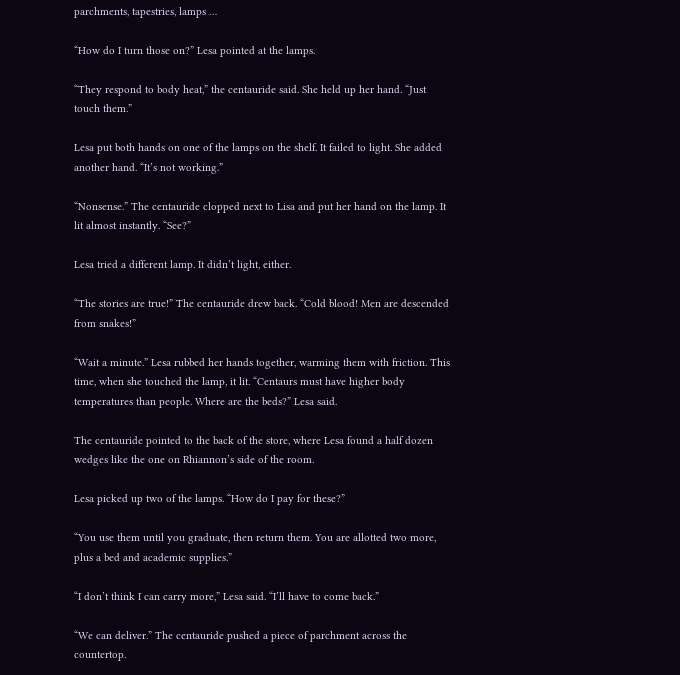parchments, tapestries, lamps …

“How do I turn those on?” Lesa pointed at the lamps.

“They respond to body heat,” the centauride said. She held up her hand. “Just touch them.”

Lesa put both hands on one of the lamps on the shelf. It failed to light. She added another hand. “It’s not working.”

“Nonsense.” The centauride clopped next to Lisa and put her hand on the lamp. It lit almost instantly. “See?”

Lesa tried a different lamp. It didn’t light, either.

“The stories are true!” The centauride drew back. “Cold blood! Men are descended from snakes!”

“Wait a minute.” Lesa rubbed her hands together, warming them with friction. This time, when she touched the lamp, it lit. “Centaurs must have higher body temperatures than people. Where are the beds?” Lesa said.

The centauride pointed to the back of the store, where Lesa found a half dozen wedges like the one on Rhiannon’s side of the room.

Lesa picked up two of the lamps. “How do I pay for these?”

“You use them until you graduate, then return them. You are allotted two more, plus a bed and academic supplies.”

“I don’t think I can carry more,” Lesa said. “I’ll have to come back.”

“We can deliver.” The centauride pushed a piece of parchment across the countertop.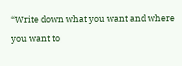“Write down what you want and where you want to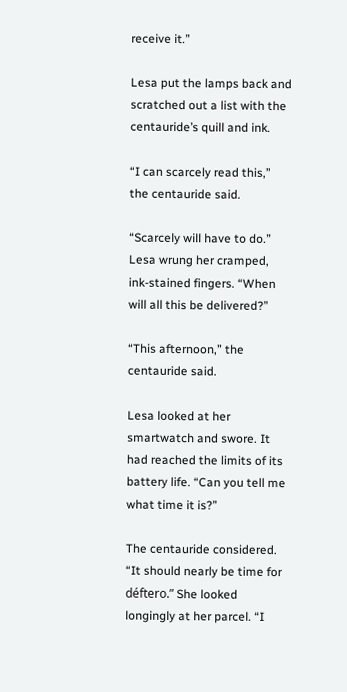receive it.”

Lesa put the lamps back and scratched out a list with the centauride’s quill and ink.

“I can scarcely read this,” the centauride said.

“Scarcely will have to do.” Lesa wrung her cramped, ink-stained fingers. “When will all this be delivered?”

“This afternoon,” the centauride said.

Lesa looked at her smartwatch and swore. It had reached the limits of its battery life. “Can you tell me what time it is?”

The centauride considered. “It should nearly be time for déftero.” She looked longingly at her parcel. “I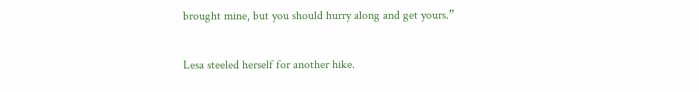brought mine, but you should hurry along and get yours.”

Lesa steeled herself for another hike.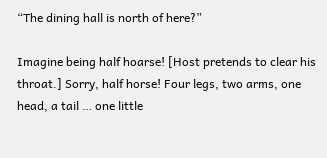“The dining hall is north of here?”

Imagine being half hoarse! [Host pretends to clear his throat.] Sorry, half horse! Four legs, two arms, one head, a tail … one little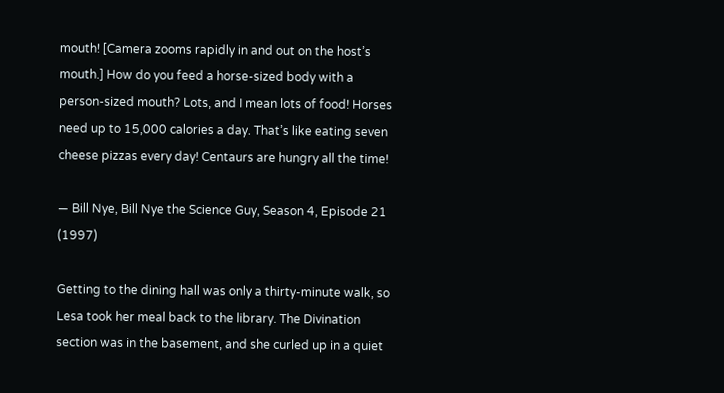mouth! [Camera zooms rapidly in and out on the host’s mouth.] How do you feed a horse-sized body with a person-sized mouth? Lots, and I mean lots of food! Horses need up to 15,000 calories a day. That’s like eating seven cheese pizzas every day! Centaurs are hungry all the time!

— Bill Nye, Bill Nye the Science Guy, Season 4, Episode 21 (1997)

Getting to the dining hall was only a thirty-minute walk, so Lesa took her meal back to the library. The Divination section was in the basement, and she curled up in a quiet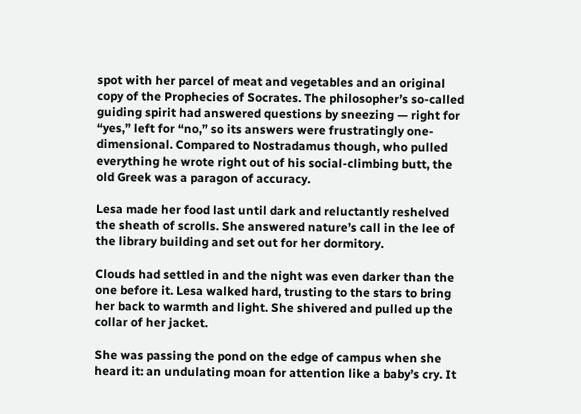spot with her parcel of meat and vegetables and an original copy of the Prophecies of Socrates. The philosopher’s so-called guiding spirit had answered questions by sneezing — right for “yes,” left for “no,” so its answers were frustratingly one-dimensional. Compared to Nostradamus though, who pulled everything he wrote right out of his social-climbing butt, the old Greek was a paragon of accuracy.

Lesa made her food last until dark and reluctantly reshelved the sheath of scrolls. She answered nature’s call in the lee of the library building and set out for her dormitory.

Clouds had settled in and the night was even darker than the one before it. Lesa walked hard, trusting to the stars to bring her back to warmth and light. She shivered and pulled up the collar of her jacket.

She was passing the pond on the edge of campus when she heard it: an undulating moan for attention like a baby’s cry. It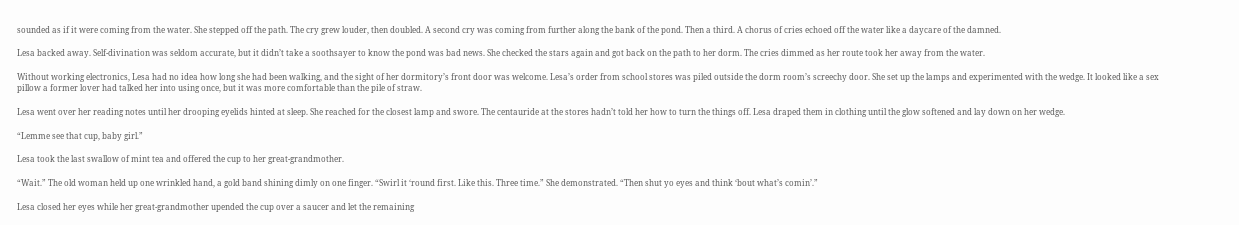sounded as if it were coming from the water. She stepped off the path. The cry grew louder, then doubled. A second cry was coming from further along the bank of the pond. Then a third. A chorus of cries echoed off the water like a daycare of the damned.

Lesa backed away. Self-divination was seldom accurate, but it didn’t take a soothsayer to know the pond was bad news. She checked the stars again and got back on the path to her dorm. The cries dimmed as her route took her away from the water.

Without working electronics, Lesa had no idea how long she had been walking, and the sight of her dormitory’s front door was welcome. Lesa’s order from school stores was piled outside the dorm room’s screechy door. She set up the lamps and experimented with the wedge. It looked like a sex pillow a former lover had talked her into using once, but it was more comfortable than the pile of straw.

Lesa went over her reading notes until her drooping eyelids hinted at sleep. She reached for the closest lamp and swore. The centauride at the stores hadn’t told her how to turn the things off. Lesa draped them in clothing until the glow softened and lay down on her wedge.

“Lemme see that cup, baby girl.”

Lesa took the last swallow of mint tea and offered the cup to her great-grandmother.

“Wait.” The old woman held up one wrinkled hand, a gold band shining dimly on one finger. “Swirl it ‘round first. Like this. Three time.” She demonstrated. “Then shut yo eyes and think ‘bout what’s comin’.”

Lesa closed her eyes while her great-grandmother upended the cup over a saucer and let the remaining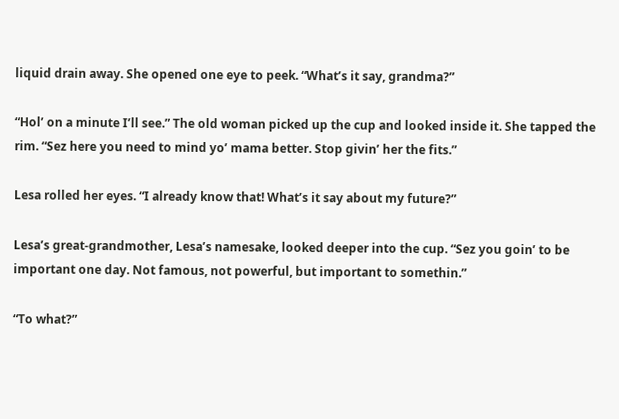liquid drain away. She opened one eye to peek. “What’s it say, grandma?”

“Hol’ on a minute I’ll see.” The old woman picked up the cup and looked inside it. She tapped the rim. “Sez here you need to mind yo’ mama better. Stop givin’ her the fits.”

Lesa rolled her eyes. “I already know that! What’s it say about my future?”

Lesa’s great-grandmother, Lesa’s namesake, looked deeper into the cup. “Sez you goin’ to be important one day. Not famous, not powerful, but important to somethin.”

“To what?”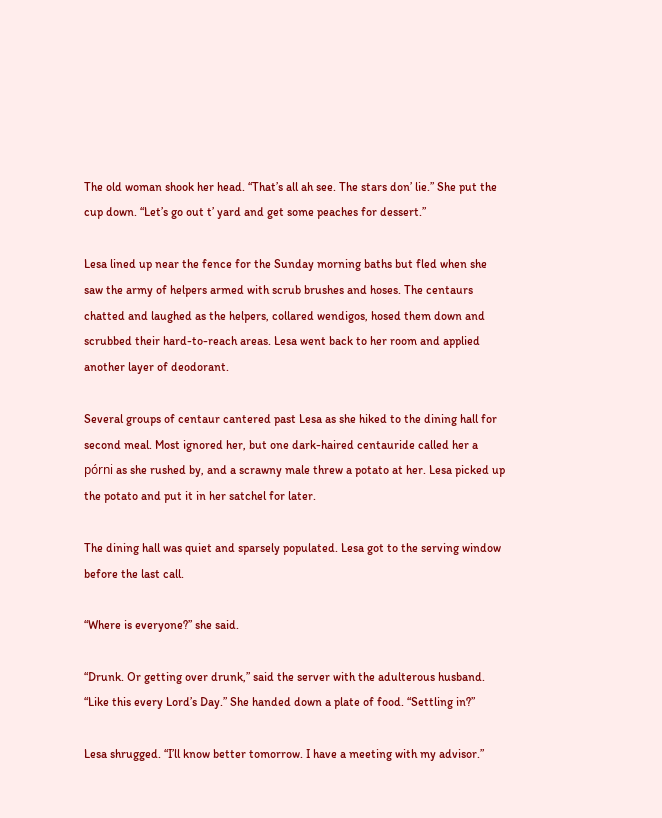The old woman shook her head. “That’s all ah see. The stars don’ lie.” She put the cup down. “Let’s go out t’ yard and get some peaches for dessert.”

Lesa lined up near the fence for the Sunday morning baths but fled when she saw the army of helpers armed with scrub brushes and hoses. The centaurs chatted and laughed as the helpers, collared wendigos, hosed them down and scrubbed their hard-to-reach areas. Lesa went back to her room and applied another layer of deodorant.

Several groups of centaur cantered past Lesa as she hiked to the dining hall for second meal. Most ignored her, but one dark-haired centauride called her a pórni as she rushed by, and a scrawny male threw a potato at her. Lesa picked up the potato and put it in her satchel for later.

The dining hall was quiet and sparsely populated. Lesa got to the serving window before the last call.

“Where is everyone?” she said.

“Drunk. Or getting over drunk,” said the server with the adulterous husband. “Like this every Lord’s Day.” She handed down a plate of food. “Settling in?”

Lesa shrugged. “I’ll know better tomorrow. I have a meeting with my advisor.”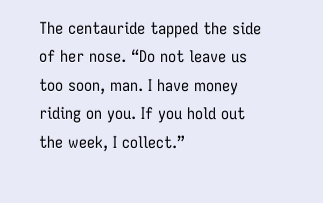The centauride tapped the side of her nose. “Do not leave us too soon, man. I have money riding on you. If you hold out the week, I collect.”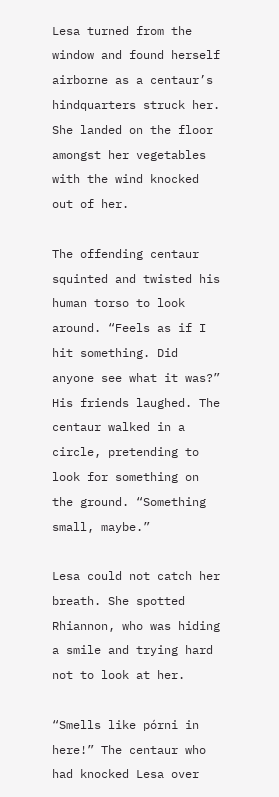Lesa turned from the window and found herself airborne as a centaur’s hindquarters struck her. She landed on the floor amongst her vegetables with the wind knocked out of her.

The offending centaur squinted and twisted his human torso to look around. “Feels as if I hit something. Did anyone see what it was?” His friends laughed. The centaur walked in a circle, pretending to look for something on the ground. “Something small, maybe.”

Lesa could not catch her breath. She spotted Rhiannon, who was hiding a smile and trying hard not to look at her.

“Smells like pórni in here!” The centaur who had knocked Lesa over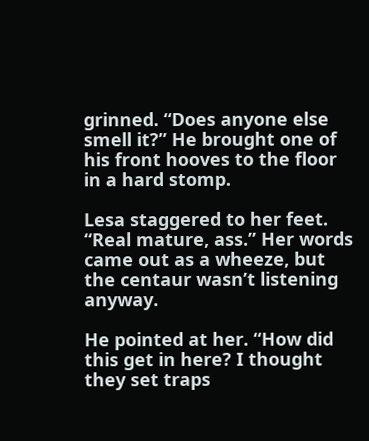grinned. “Does anyone else smell it?” He brought one of his front hooves to the floor in a hard stomp.

Lesa staggered to her feet. “Real mature, ass.” Her words came out as a wheeze, but the centaur wasn’t listening anyway.

He pointed at her. “How did this get in here? I thought they set traps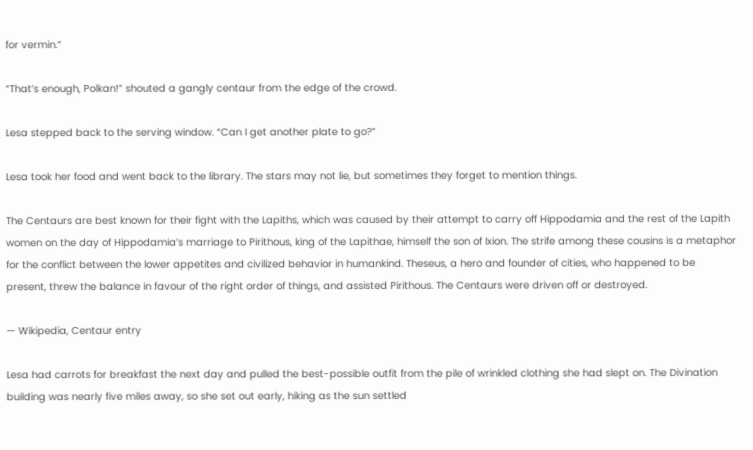for vermin.”

“That’s enough, Polkan!” shouted a gangly centaur from the edge of the crowd.

Lesa stepped back to the serving window. “Can I get another plate to go?”

Lesa took her food and went back to the library. The stars may not lie, but sometimes they forget to mention things.

The Centaurs are best known for their fight with the Lapiths, which was caused by their attempt to carry off Hippodamia and the rest of the Lapith women on the day of Hippodamia’s marriage to Pirithous, king of the Lapithae, himself the son of Ixion. The strife among these cousins is a metaphor for the conflict between the lower appetites and civilized behavior in humankind. Theseus, a hero and founder of cities, who happened to be present, threw the balance in favour of the right order of things, and assisted Pirithous. The Centaurs were driven off or destroyed.

— Wikipedia, Centaur entry

Lesa had carrots for breakfast the next day and pulled the best-possible outfit from the pile of wrinkled clothing she had slept on. The Divination building was nearly five miles away, so she set out early, hiking as the sun settled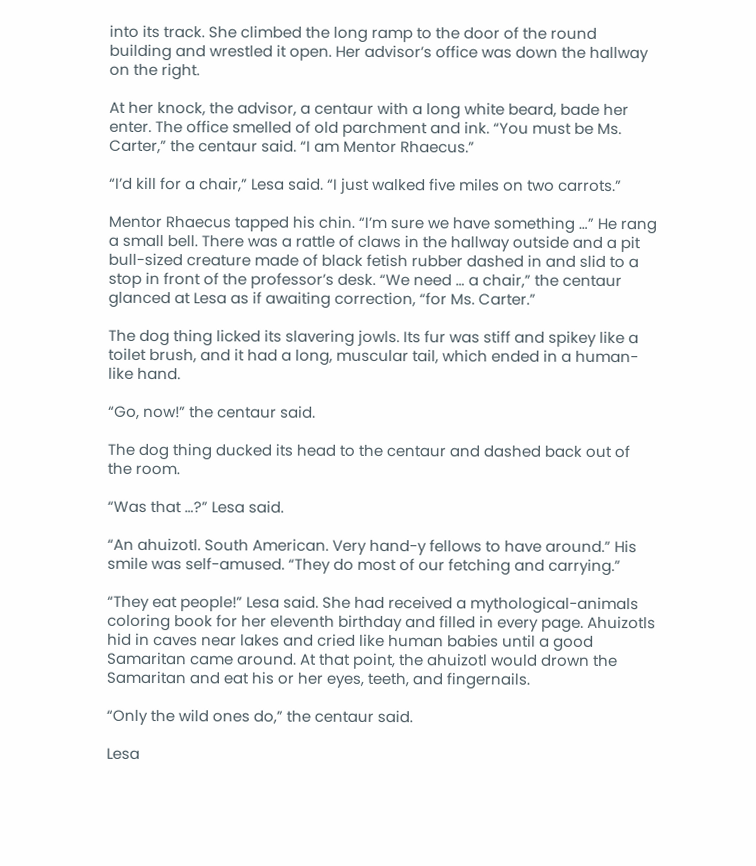into its track. She climbed the long ramp to the door of the round building and wrestled it open. Her advisor’s office was down the hallway on the right.

At her knock, the advisor, a centaur with a long white beard, bade her enter. The office smelled of old parchment and ink. “You must be Ms. Carter,” the centaur said. “I am Mentor Rhaecus.”

“I’d kill for a chair,” Lesa said. “I just walked five miles on two carrots.”

Mentor Rhaecus tapped his chin. “I’m sure we have something …” He rang a small bell. There was a rattle of claws in the hallway outside and a pit bull-sized creature made of black fetish rubber dashed in and slid to a stop in front of the professor’s desk. “We need … a chair,” the centaur glanced at Lesa as if awaiting correction, “for Ms. Carter.”

The dog thing licked its slavering jowls. Its fur was stiff and spikey like a toilet brush, and it had a long, muscular tail, which ended in a human-like hand.

“Go, now!” the centaur said.

The dog thing ducked its head to the centaur and dashed back out of the room.

“Was that …?” Lesa said.

“An ahuizotl. South American. Very hand-y fellows to have around.” His smile was self-amused. “They do most of our fetching and carrying.”

“They eat people!” Lesa said. She had received a mythological-animals coloring book for her eleventh birthday and filled in every page. Ahuizotls hid in caves near lakes and cried like human babies until a good Samaritan came around. At that point, the ahuizotl would drown the Samaritan and eat his or her eyes, teeth, and fingernails.

“Only the wild ones do,” the centaur said.

Lesa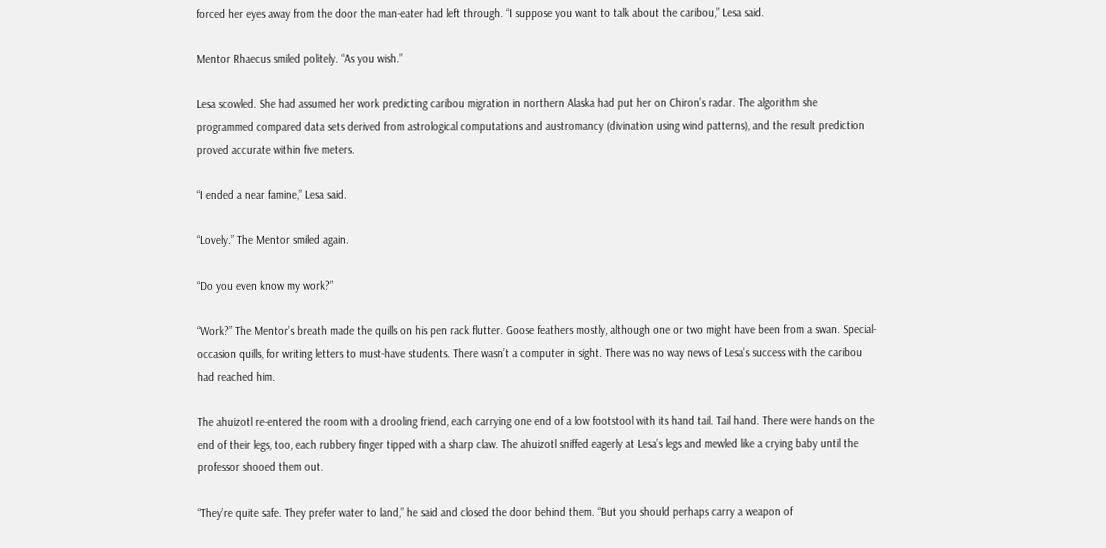forced her eyes away from the door the man-eater had left through. “I suppose you want to talk about the caribou,” Lesa said.

Mentor Rhaecus smiled politely. “As you wish.”

Lesa scowled. She had assumed her work predicting caribou migration in northern Alaska had put her on Chiron’s radar. The algorithm she programmed compared data sets derived from astrological computations and austromancy (divination using wind patterns), and the result prediction proved accurate within five meters.

“I ended a near famine,” Lesa said.

“Lovely.” The Mentor smiled again.

“Do you even know my work?”

“Work?” The Mentor’s breath made the quills on his pen rack flutter. Goose feathers mostly, although one or two might have been from a swan. Special-occasion quills, for writing letters to must-have students. There wasn’t a computer in sight. There was no way news of Lesa’s success with the caribou had reached him.

The ahuizotl re-entered the room with a drooling friend, each carrying one end of a low footstool with its hand tail. Tail hand. There were hands on the end of their legs, too, each rubbery finger tipped with a sharp claw. The ahuizotl sniffed eagerly at Lesa’s legs and mewled like a crying baby until the professor shooed them out.

“They’re quite safe. They prefer water to land,” he said and closed the door behind them. “But you should perhaps carry a weapon of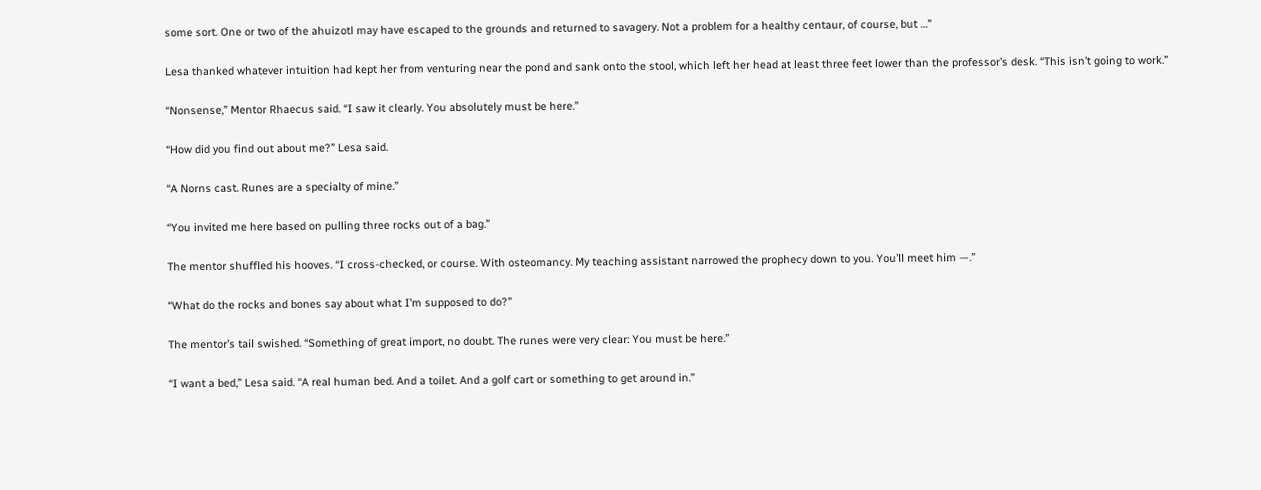some sort. One or two of the ahuizotl may have escaped to the grounds and returned to savagery. Not a problem for a healthy centaur, of course, but …”

Lesa thanked whatever intuition had kept her from venturing near the pond and sank onto the stool, which left her head at least three feet lower than the professor’s desk. “This isn’t going to work.”

“Nonsense,” Mentor Rhaecus said. “I saw it clearly. You absolutely must be here.”

“How did you find out about me?” Lesa said.

“A Norns cast. Runes are a specialty of mine.”

“You invited me here based on pulling three rocks out of a bag.”

The mentor shuffled his hooves. “I cross-checked, or course. With osteomancy. My teaching assistant narrowed the prophecy down to you. You’ll meet him —.”

“What do the rocks and bones say about what I’m supposed to do?”

The mentor’s tail swished. “Something of great import, no doubt. The runes were very clear: You must be here.”

“I want a bed,” Lesa said. “A real human bed. And a toilet. And a golf cart or something to get around in.”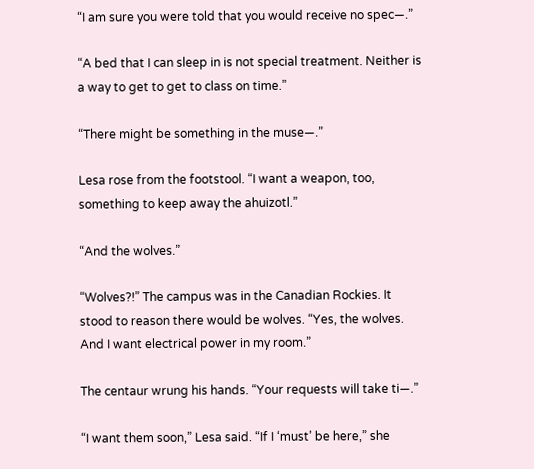“I am sure you were told that you would receive no spec—.”

“A bed that I can sleep in is not special treatment. Neither is a way to get to get to class on time.”

“There might be something in the muse—.”

Lesa rose from the footstool. “I want a weapon, too, something to keep away the ahuizotl.”

“And the wolves.”

“Wolves?!” The campus was in the Canadian Rockies. It stood to reason there would be wolves. “Yes, the wolves. And I want electrical power in my room.”

The centaur wrung his hands. “Your requests will take ti—.”

“I want them soon,” Lesa said. “If I ‘must’ be here,” she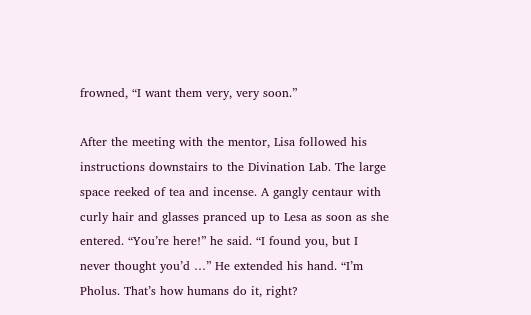frowned, “I want them very, very soon.”

After the meeting with the mentor, Lisa followed his instructions downstairs to the Divination Lab. The large space reeked of tea and incense. A gangly centaur with curly hair and glasses pranced up to Lesa as soon as she entered. “You’re here!” he said. “I found you, but I never thought you’d …” He extended his hand. “I’m Pholus. That’s how humans do it, right?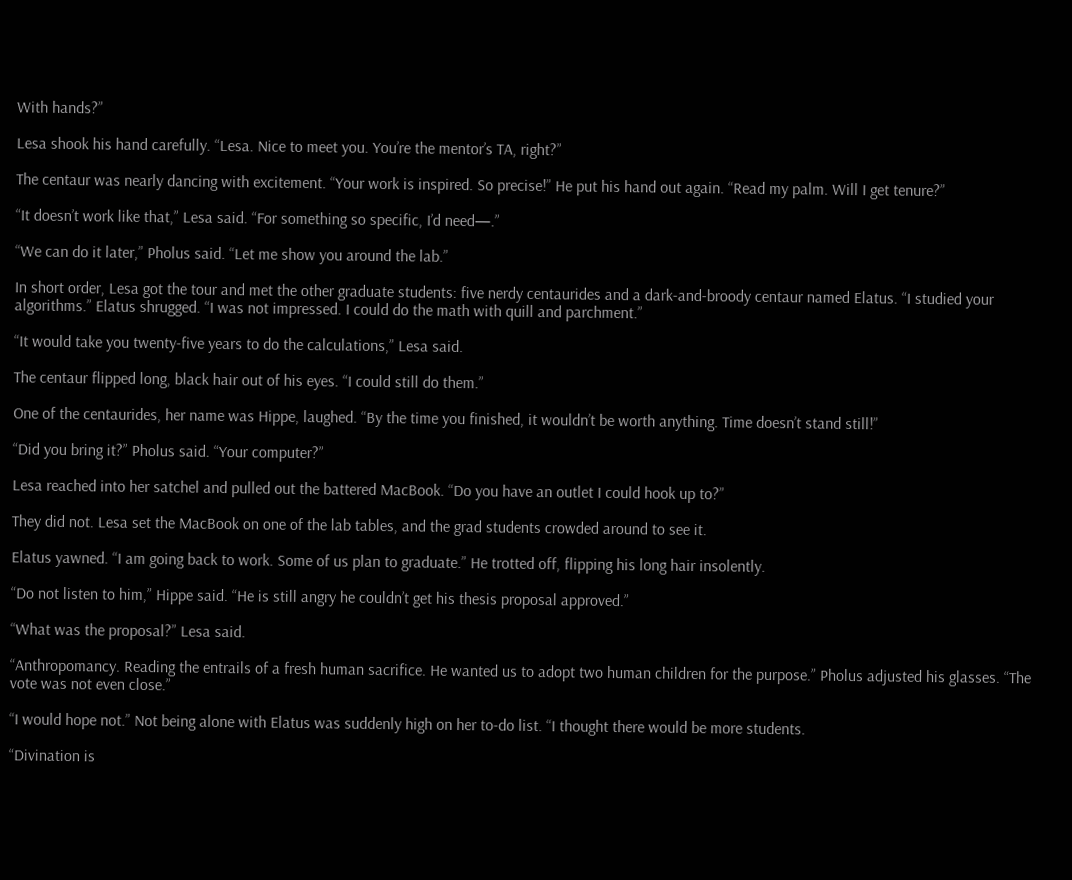With hands?”

Lesa shook his hand carefully. “Lesa. Nice to meet you. You’re the mentor’s TA, right?”

The centaur was nearly dancing with excitement. “Your work is inspired. So precise!” He put his hand out again. “Read my palm. Will I get tenure?”

“It doesn’t work like that,” Lesa said. “For something so specific, I’d need—.”

“We can do it later,” Pholus said. “Let me show you around the lab.”

In short order, Lesa got the tour and met the other graduate students: five nerdy centaurides and a dark-and-broody centaur named Elatus. “I studied your algorithms.” Elatus shrugged. “I was not impressed. I could do the math with quill and parchment.”

“It would take you twenty-five years to do the calculations,” Lesa said.

The centaur flipped long, black hair out of his eyes. “I could still do them.”

One of the centaurides, her name was Hippe, laughed. “By the time you finished, it wouldn’t be worth anything. Time doesn’t stand still!”

“Did you bring it?” Pholus said. “Your computer?”

Lesa reached into her satchel and pulled out the battered MacBook. “Do you have an outlet I could hook up to?”

They did not. Lesa set the MacBook on one of the lab tables, and the grad students crowded around to see it.

Elatus yawned. “I am going back to work. Some of us plan to graduate.” He trotted off, flipping his long hair insolently.

“Do not listen to him,” Hippe said. “He is still angry he couldn’t get his thesis proposal approved.”

“What was the proposal?” Lesa said.

“Anthropomancy. Reading the entrails of a fresh human sacrifice. He wanted us to adopt two human children for the purpose.” Pholus adjusted his glasses. “The vote was not even close.”

“I would hope not.” Not being alone with Elatus was suddenly high on her to-do list. “I thought there would be more students.

“Divination is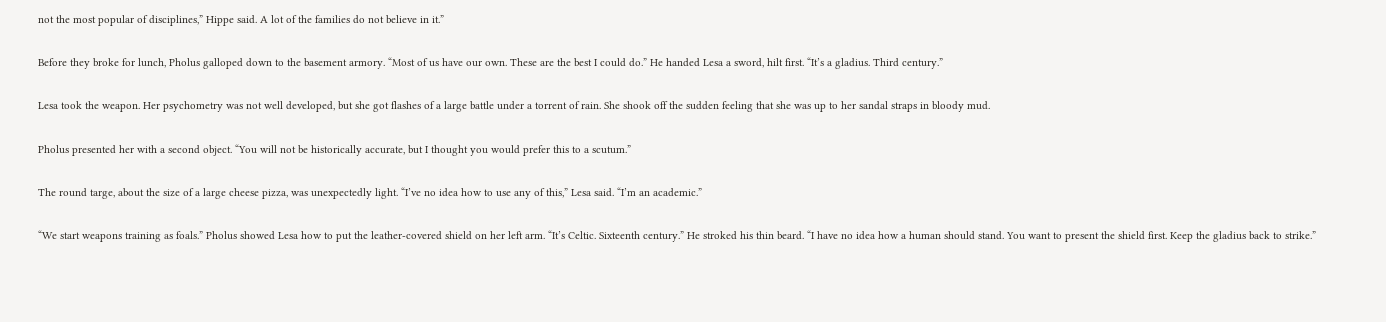not the most popular of disciplines,” Hippe said. A lot of the families do not believe in it.”

Before they broke for lunch, Pholus galloped down to the basement armory. “Most of us have our own. These are the best I could do.” He handed Lesa a sword, hilt first. “It’s a gladius. Third century.”

Lesa took the weapon. Her psychometry was not well developed, but she got flashes of a large battle under a torrent of rain. She shook off the sudden feeling that she was up to her sandal straps in bloody mud.

Pholus presented her with a second object. “You will not be historically accurate, but I thought you would prefer this to a scutum.”

The round targe, about the size of a large cheese pizza, was unexpectedly light. “I’ve no idea how to use any of this,” Lesa said. “I’m an academic.”

“We start weapons training as foals.” Pholus showed Lesa how to put the leather-covered shield on her left arm. “It’s Celtic. Sixteenth century.” He stroked his thin beard. “I have no idea how a human should stand. You want to present the shield first. Keep the gladius back to strike.”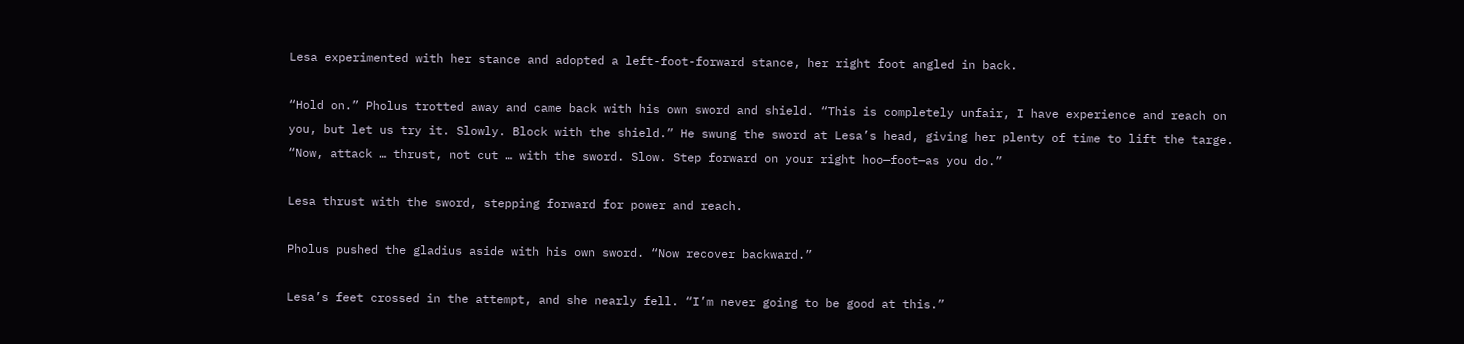Lesa experimented with her stance and adopted a left-foot-forward stance, her right foot angled in back.

“Hold on.” Pholus trotted away and came back with his own sword and shield. “This is completely unfair, I have experience and reach on you, but let us try it. Slowly. Block with the shield.” He swung the sword at Lesa’s head, giving her plenty of time to lift the targe. “Now, attack … thrust, not cut … with the sword. Slow. Step forward on your right hoo—foot—as you do.”

Lesa thrust with the sword, stepping forward for power and reach.

Pholus pushed the gladius aside with his own sword. “Now recover backward.”

Lesa’s feet crossed in the attempt, and she nearly fell. “I’m never going to be good at this.”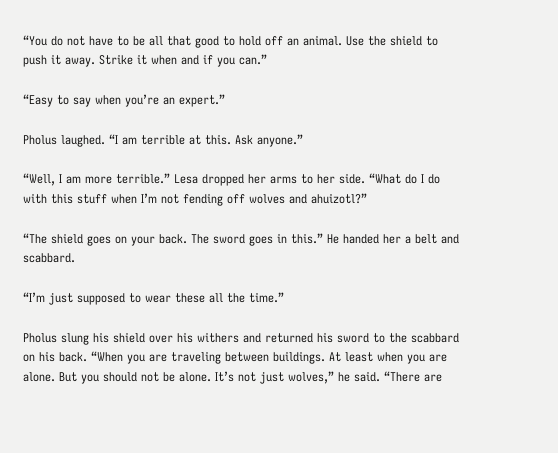“You do not have to be all that good to hold off an animal. Use the shield to push it away. Strike it when and if you can.”

“Easy to say when you’re an expert.”

Pholus laughed. “I am terrible at this. Ask anyone.”

“Well, I am more terrible.” Lesa dropped her arms to her side. “What do I do with this stuff when I’m not fending off wolves and ahuizotl?”

“The shield goes on your back. The sword goes in this.” He handed her a belt and scabbard.

“I’m just supposed to wear these all the time.”

Pholus slung his shield over his withers and returned his sword to the scabbard on his back. “When you are traveling between buildings. At least when you are alone. But you should not be alone. It’s not just wolves,” he said. “There are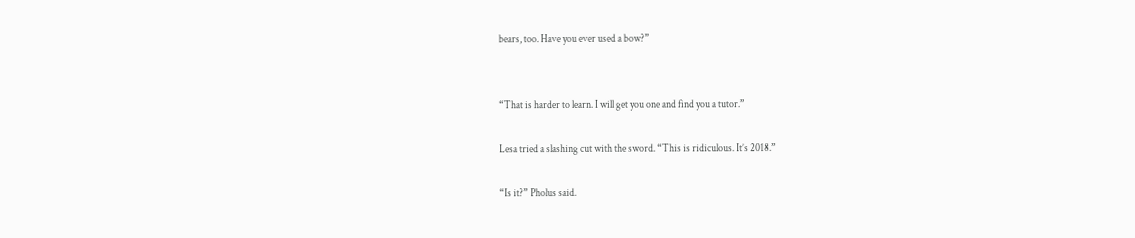bears, too. Have you ever used a bow?”


“That is harder to learn. I will get you one and find you a tutor.”

Lesa tried a slashing cut with the sword. “This is ridiculous. It’s 2018.”

“Is it?” Pholus said.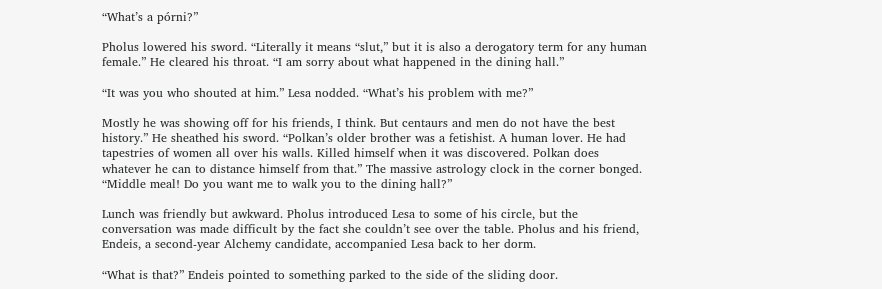“What’s a pórni?”

Pholus lowered his sword. “Literally it means “slut,” but it is also a derogatory term for any human female.” He cleared his throat. “I am sorry about what happened in the dining hall.”

“It was you who shouted at him.” Lesa nodded. “What’s his problem with me?”

Mostly he was showing off for his friends, I think. But centaurs and men do not have the best history.” He sheathed his sword. “Polkan’s older brother was a fetishist. A human lover. He had tapestries of women all over his walls. Killed himself when it was discovered. Polkan does whatever he can to distance himself from that.” The massive astrology clock in the corner bonged. “Middle meal! Do you want me to walk you to the dining hall?”

Lunch was friendly but awkward. Pholus introduced Lesa to some of his circle, but the conversation was made difficult by the fact she couldn’t see over the table. Pholus and his friend, Endeis, a second-year Alchemy candidate, accompanied Lesa back to her dorm.

“What is that?” Endeis pointed to something parked to the side of the sliding door.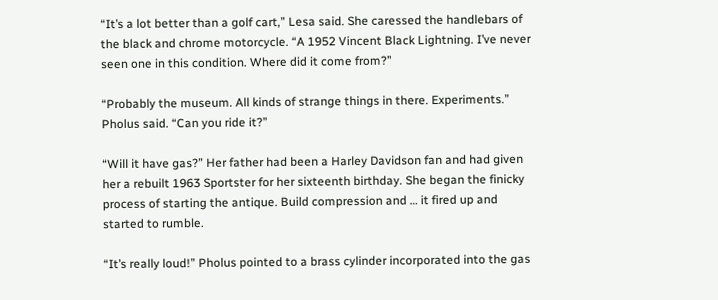“It’s a lot better than a golf cart,” Lesa said. She caressed the handlebars of the black and chrome motorcycle. “A 1952 Vincent Black Lightning. I’ve never seen one in this condition. Where did it come from?”

“Probably the museum. All kinds of strange things in there. Experiments.” Pholus said. “Can you ride it?”

“Will it have gas?” Her father had been a Harley Davidson fan and had given her a rebuilt 1963 Sportster for her sixteenth birthday. She began the finicky process of starting the antique. Build compression and … it fired up and started to rumble.

“It’s really loud!” Pholus pointed to a brass cylinder incorporated into the gas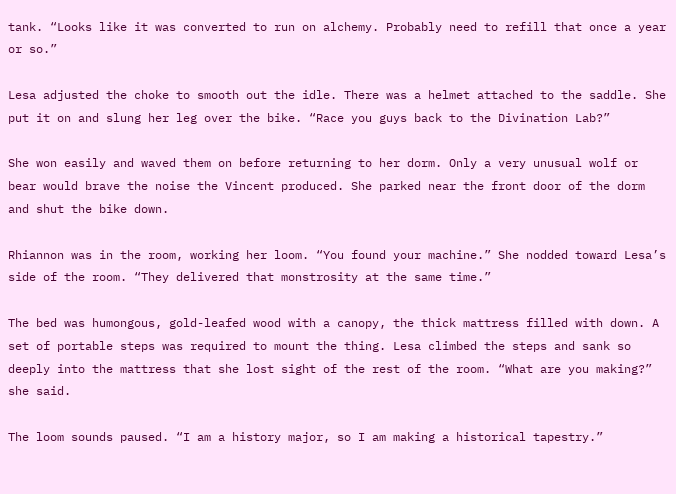tank. “Looks like it was converted to run on alchemy. Probably need to refill that once a year or so.”

Lesa adjusted the choke to smooth out the idle. There was a helmet attached to the saddle. She put it on and slung her leg over the bike. “Race you guys back to the Divination Lab?”

She won easily and waved them on before returning to her dorm. Only a very unusual wolf or bear would brave the noise the Vincent produced. She parked near the front door of the dorm and shut the bike down.

Rhiannon was in the room, working her loom. “You found your machine.” She nodded toward Lesa’s side of the room. “They delivered that monstrosity at the same time.”

The bed was humongous, gold-leafed wood with a canopy, the thick mattress filled with down. A set of portable steps was required to mount the thing. Lesa climbed the steps and sank so deeply into the mattress that she lost sight of the rest of the room. “What are you making?” she said.

The loom sounds paused. “I am a history major, so I am making a historical tapestry.”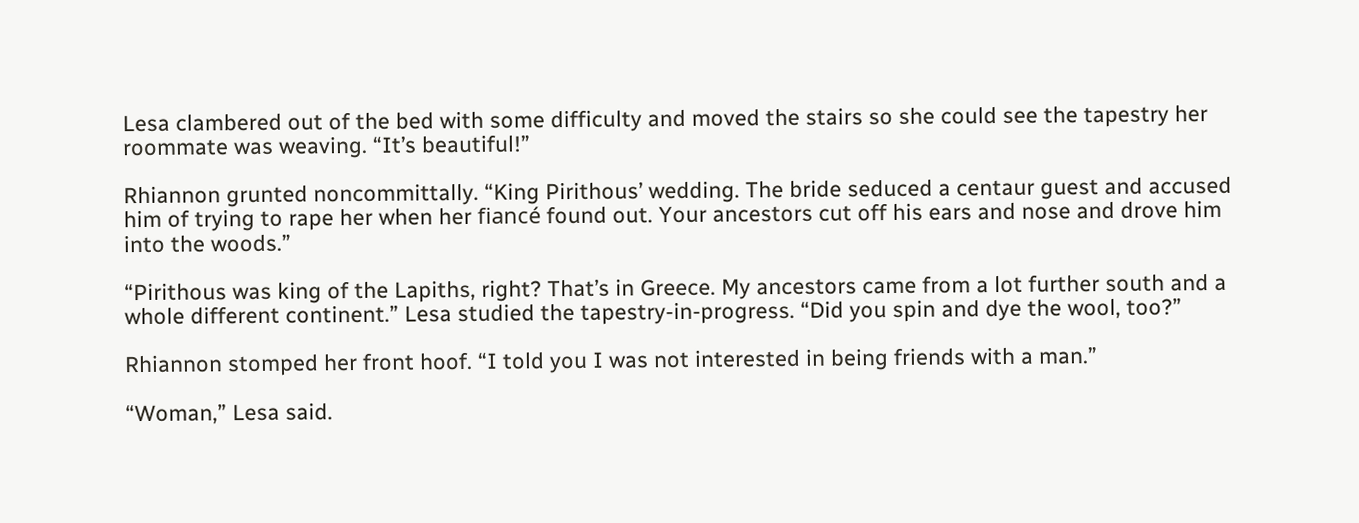Lesa clambered out of the bed with some difficulty and moved the stairs so she could see the tapestry her roommate was weaving. “It’s beautiful!”

Rhiannon grunted noncommittally. “King Pirithous’ wedding. The bride seduced a centaur guest and accused him of trying to rape her when her fiancé found out. Your ancestors cut off his ears and nose and drove him into the woods.”

“Pirithous was king of the Lapiths, right? That’s in Greece. My ancestors came from a lot further south and a whole different continent.” Lesa studied the tapestry-in-progress. “Did you spin and dye the wool, too?”

Rhiannon stomped her front hoof. “I told you I was not interested in being friends with a man.”

“Woman,” Lesa said.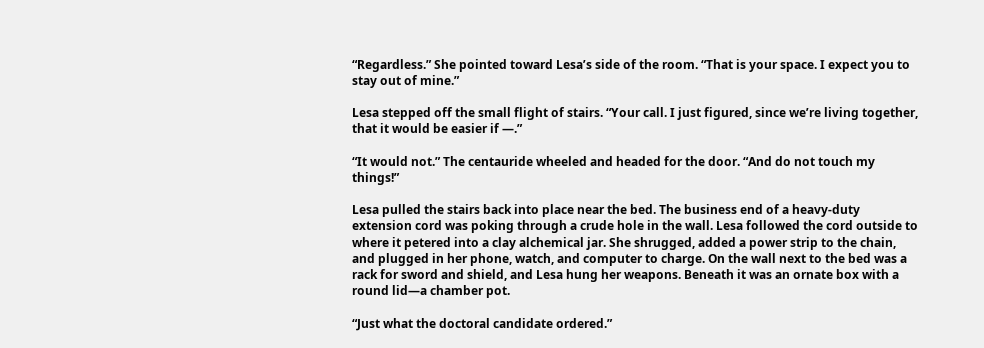“Regardless.” She pointed toward Lesa’s side of the room. “That is your space. I expect you to stay out of mine.”

Lesa stepped off the small flight of stairs. “Your call. I just figured, since we’re living together, that it would be easier if —.”

“It would not.” The centauride wheeled and headed for the door. “And do not touch my things!”

Lesa pulled the stairs back into place near the bed. The business end of a heavy-duty extension cord was poking through a crude hole in the wall. Lesa followed the cord outside to where it petered into a clay alchemical jar. She shrugged, added a power strip to the chain, and plugged in her phone, watch, and computer to charge. On the wall next to the bed was a rack for sword and shield, and Lesa hung her weapons. Beneath it was an ornate box with a round lid—a chamber pot.

“Just what the doctoral candidate ordered.”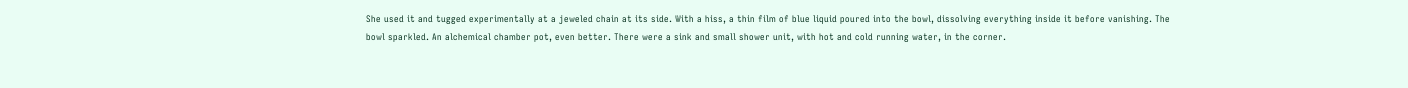She used it and tugged experimentally at a jeweled chain at its side. With a hiss, a thin film of blue liquid poured into the bowl, dissolving everything inside it before vanishing. The bowl sparkled. An alchemical chamber pot, even better. There were a sink and small shower unit, with hot and cold running water, in the corner.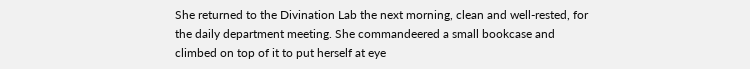She returned to the Divination Lab the next morning, clean and well-rested, for the daily department meeting. She commandeered a small bookcase and climbed on top of it to put herself at eye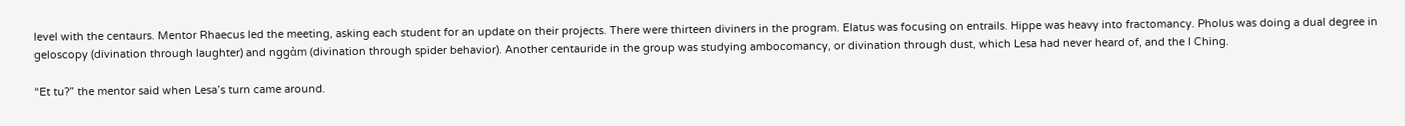level with the centaurs. Mentor Rhaecus led the meeting, asking each student for an update on their projects. There were thirteen diviners in the program. Elatus was focusing on entrails. Hippe was heavy into fractomancy. Pholus was doing a dual degree in geloscopy (divination through laughter) and nggἀm (divination through spider behavior). Another centauride in the group was studying ambocomancy, or divination through dust, which Lesa had never heard of, and the I Ching.

“Et tu?” the mentor said when Lesa’s turn came around.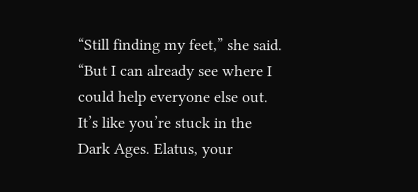“Still finding my feet,” she said. “But I can already see where I could help everyone else out. It’s like you’re stuck in the Dark Ages. Elatus, your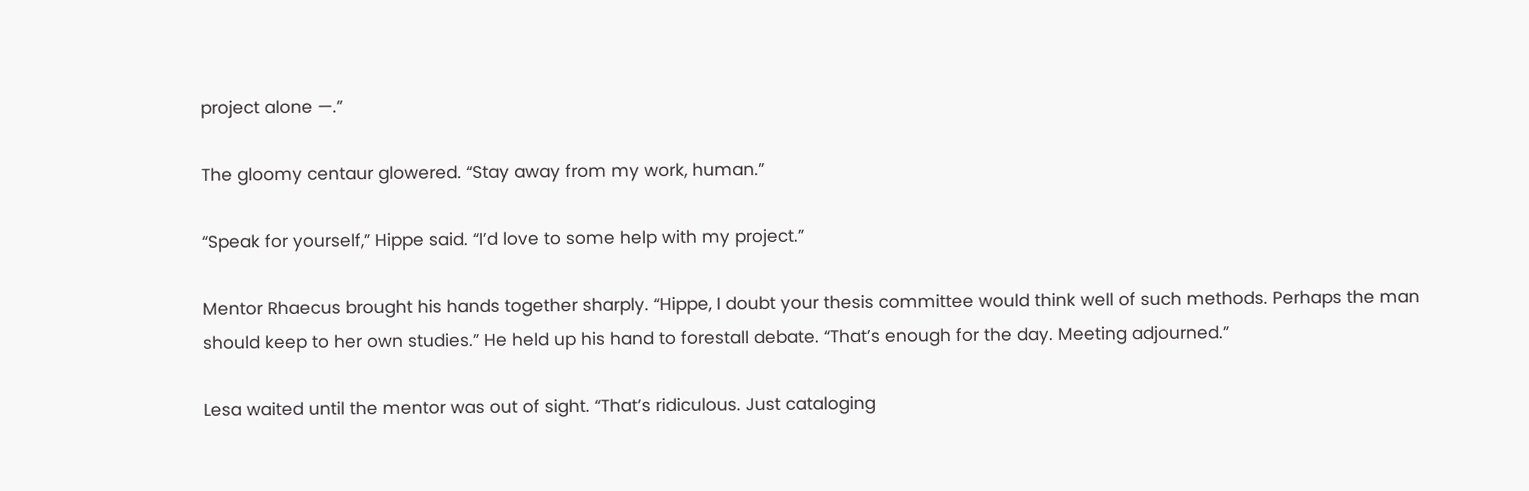project alone —.”

The gloomy centaur glowered. “Stay away from my work, human.”

“Speak for yourself,” Hippe said. “I’d love to some help with my project.”

Mentor Rhaecus brought his hands together sharply. “Hippe, I doubt your thesis committee would think well of such methods. Perhaps the man should keep to her own studies.” He held up his hand to forestall debate. “That’s enough for the day. Meeting adjourned.”

Lesa waited until the mentor was out of sight. “That’s ridiculous. Just cataloging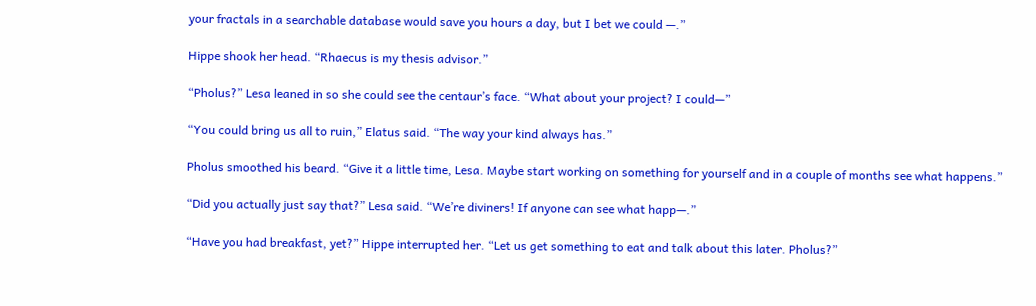your fractals in a searchable database would save you hours a day, but I bet we could —.”

Hippe shook her head. “Rhaecus is my thesis advisor.”

“Pholus?” Lesa leaned in so she could see the centaur’s face. “What about your project? I could—”

“You could bring us all to ruin,” Elatus said. “The way your kind always has.”

Pholus smoothed his beard. “Give it a little time, Lesa. Maybe start working on something for yourself and in a couple of months see what happens.”

“Did you actually just say that?” Lesa said. “We’re diviners! If anyone can see what happ—.”

“Have you had breakfast, yet?” Hippe interrupted her. “Let us get something to eat and talk about this later. Pholus?”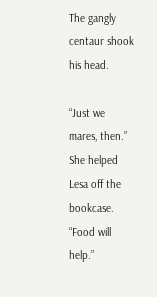The gangly centaur shook his head.

“Just we mares, then.” She helped Lesa off the bookcase. “Food will help.”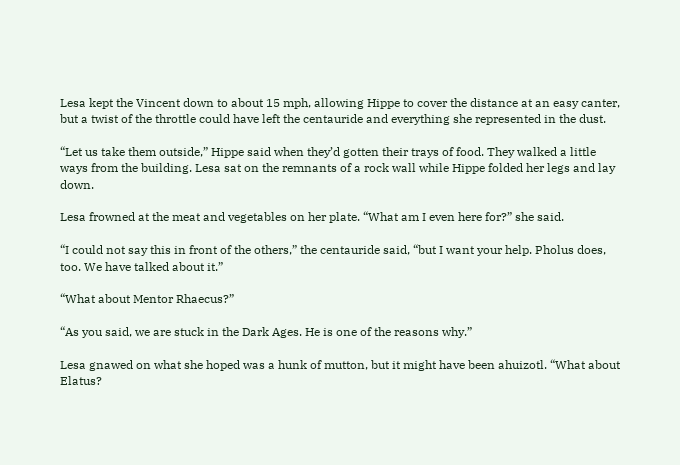Lesa kept the Vincent down to about 15 mph, allowing Hippe to cover the distance at an easy canter, but a twist of the throttle could have left the centauride and everything she represented in the dust.

“Let us take them outside,” Hippe said when they’d gotten their trays of food. They walked a little ways from the building. Lesa sat on the remnants of a rock wall while Hippe folded her legs and lay down.

Lesa frowned at the meat and vegetables on her plate. “What am I even here for?” she said.

“I could not say this in front of the others,” the centauride said, “but I want your help. Pholus does, too. We have talked about it.”

“What about Mentor Rhaecus?”

“As you said, we are stuck in the Dark Ages. He is one of the reasons why.”

Lesa gnawed on what she hoped was a hunk of mutton, but it might have been ahuizotl. “What about Elatus?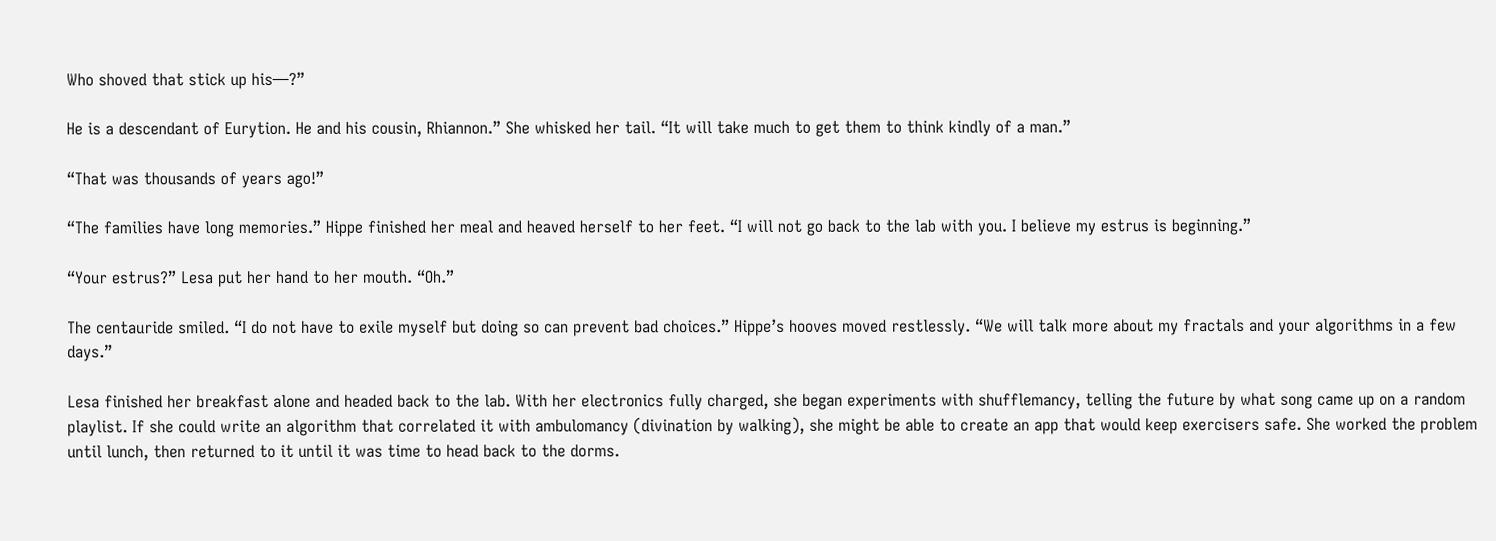Who shoved that stick up his—?”

He is a descendant of Eurytion. He and his cousin, Rhiannon.” She whisked her tail. “It will take much to get them to think kindly of a man.”

“That was thousands of years ago!”

“The families have long memories.” Hippe finished her meal and heaved herself to her feet. “I will not go back to the lab with you. I believe my estrus is beginning.”

“Your estrus?” Lesa put her hand to her mouth. “Oh.”

The centauride smiled. “I do not have to exile myself but doing so can prevent bad choices.” Hippe’s hooves moved restlessly. “We will talk more about my fractals and your algorithms in a few days.”

Lesa finished her breakfast alone and headed back to the lab. With her electronics fully charged, she began experiments with shufflemancy, telling the future by what song came up on a random playlist. If she could write an algorithm that correlated it with ambulomancy (divination by walking), she might be able to create an app that would keep exercisers safe. She worked the problem until lunch, then returned to it until it was time to head back to the dorms.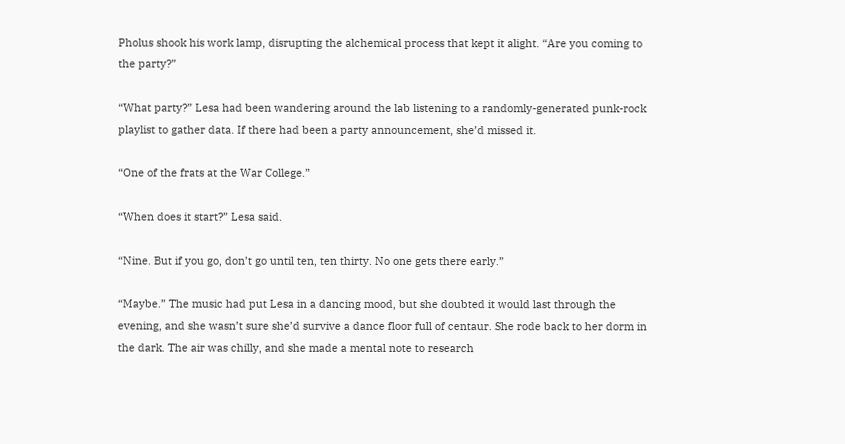Pholus shook his work lamp, disrupting the alchemical process that kept it alight. “Are you coming to the party?”

“What party?” Lesa had been wandering around the lab listening to a randomly-generated punk-rock playlist to gather data. If there had been a party announcement, she’d missed it.

“One of the frats at the War College.”

“When does it start?” Lesa said.

“Nine. But if you go, don’t go until ten, ten thirty. No one gets there early.”

“Maybe.” The music had put Lesa in a dancing mood, but she doubted it would last through the evening, and she wasn’t sure she’d survive a dance floor full of centaur. She rode back to her dorm in the dark. The air was chilly, and she made a mental note to research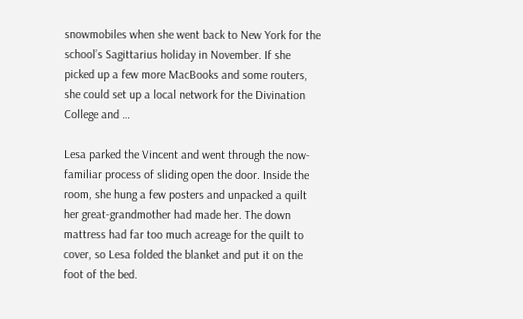snowmobiles when she went back to New York for the school’s Sagittarius holiday in November. If she picked up a few more MacBooks and some routers, she could set up a local network for the Divination College and …

Lesa parked the Vincent and went through the now-familiar process of sliding open the door. Inside the room, she hung a few posters and unpacked a quilt her great-grandmother had made her. The down mattress had far too much acreage for the quilt to cover, so Lesa folded the blanket and put it on the foot of the bed.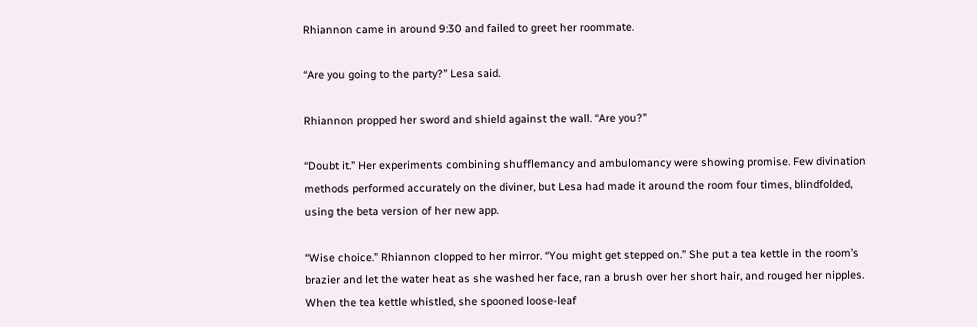Rhiannon came in around 9:30 and failed to greet her roommate.

“Are you going to the party?” Lesa said.

Rhiannon propped her sword and shield against the wall. “Are you?”

“Doubt it.” Her experiments combining shufflemancy and ambulomancy were showing promise. Few divination methods performed accurately on the diviner, but Lesa had made it around the room four times, blindfolded, using the beta version of her new app.

“Wise choice.” Rhiannon clopped to her mirror. “You might get stepped on.” She put a tea kettle in the room’s brazier and let the water heat as she washed her face, ran a brush over her short hair, and rouged her nipples. When the tea kettle whistled, she spooned loose-leaf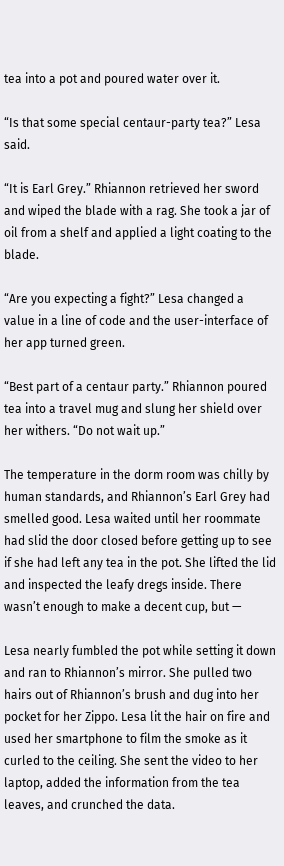tea into a pot and poured water over it.

“Is that some special centaur-party tea?” Lesa said.

“It is Earl Grey.” Rhiannon retrieved her sword and wiped the blade with a rag. She took a jar of oil from a shelf and applied a light coating to the blade.

“Are you expecting a fight?” Lesa changed a value in a line of code and the user-interface of her app turned green.

“Best part of a centaur party.” Rhiannon poured tea into a travel mug and slung her shield over her withers. “Do not wait up.”

The temperature in the dorm room was chilly by human standards, and Rhiannon’s Earl Grey had smelled good. Lesa waited until her roommate had slid the door closed before getting up to see if she had left any tea in the pot. She lifted the lid and inspected the leafy dregs inside. There wasn’t enough to make a decent cup, but —

Lesa nearly fumbled the pot while setting it down and ran to Rhiannon’s mirror. She pulled two hairs out of Rhiannon’s brush and dug into her pocket for her Zippo. Lesa lit the hair on fire and used her smartphone to film the smoke as it curled to the ceiling. She sent the video to her laptop, added the information from the tea leaves, and crunched the data.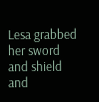Lesa grabbed her sword and shield and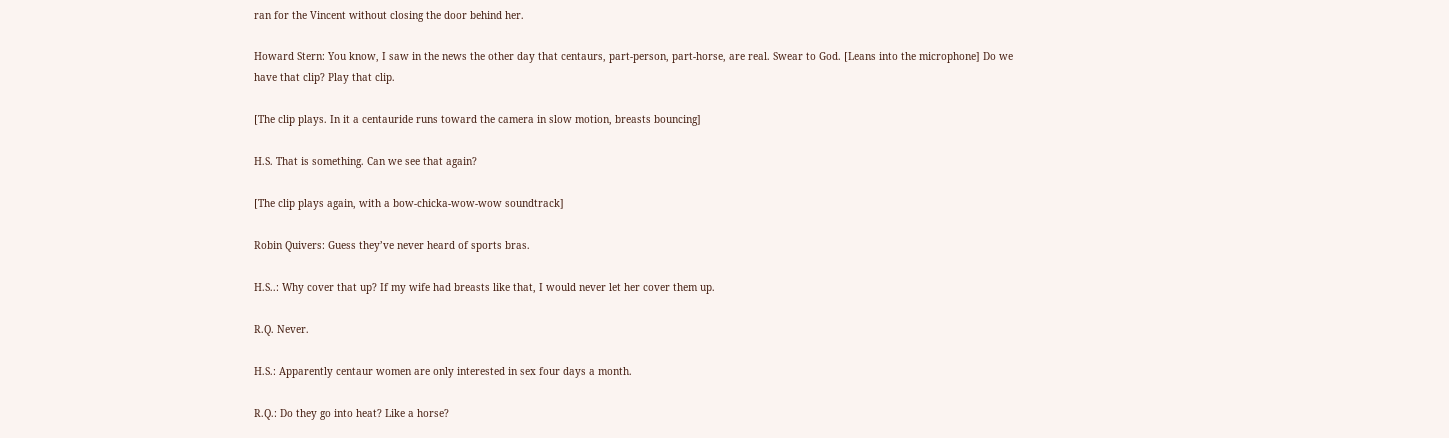ran for the Vincent without closing the door behind her.

Howard Stern: You know, I saw in the news the other day that centaurs, part-person, part-horse, are real. Swear to God. [Leans into the microphone] Do we have that clip? Play that clip.

[The clip plays. In it a centauride runs toward the camera in slow motion, breasts bouncing]

H.S. That is something. Can we see that again?

[The clip plays again, with a bow-chicka-wow-wow soundtrack]

Robin Quivers: Guess they’ve never heard of sports bras.

H.S..: Why cover that up? If my wife had breasts like that, I would never let her cover them up.

R.Q. Never.

H.S.: Apparently centaur women are only interested in sex four days a month.

R.Q.: Do they go into heat? Like a horse?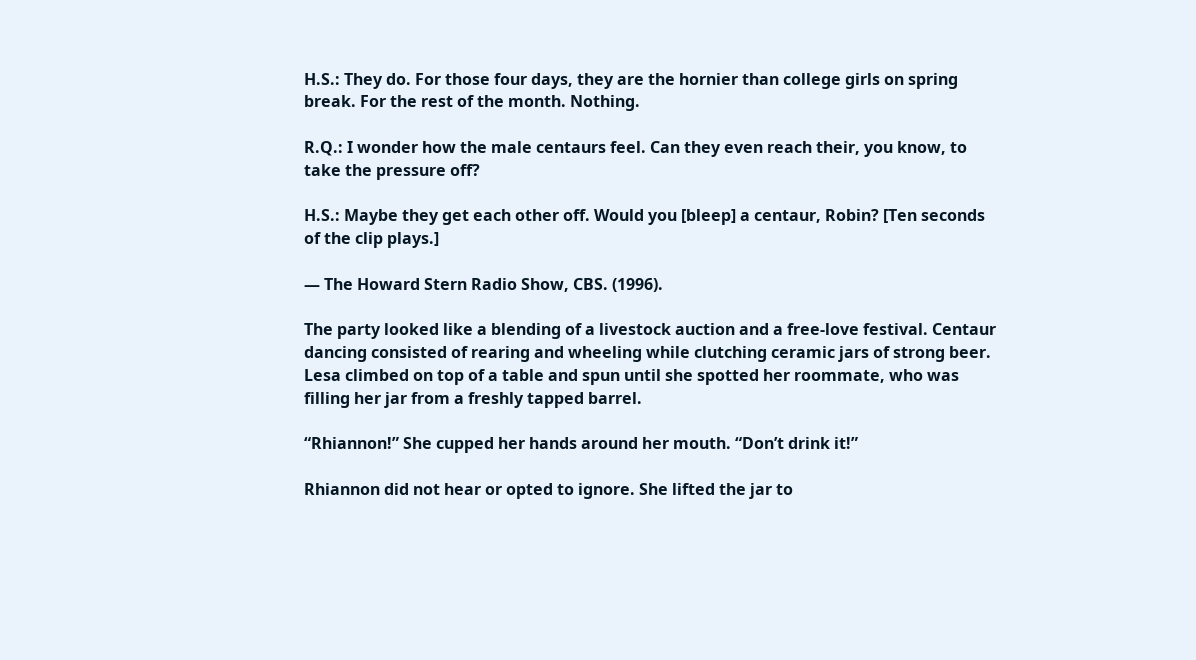H.S.: They do. For those four days, they are the hornier than college girls on spring break. For the rest of the month. Nothing.

R.Q.: I wonder how the male centaurs feel. Can they even reach their, you know, to take the pressure off?

H.S.: Maybe they get each other off. Would you [bleep] a centaur, Robin? [Ten seconds of the clip plays.]

— The Howard Stern Radio Show, CBS. (1996).

The party looked like a blending of a livestock auction and a free-love festival. Centaur dancing consisted of rearing and wheeling while clutching ceramic jars of strong beer. Lesa climbed on top of a table and spun until she spotted her roommate, who was filling her jar from a freshly tapped barrel.

“Rhiannon!” She cupped her hands around her mouth. “Don’t drink it!”

Rhiannon did not hear or opted to ignore. She lifted the jar to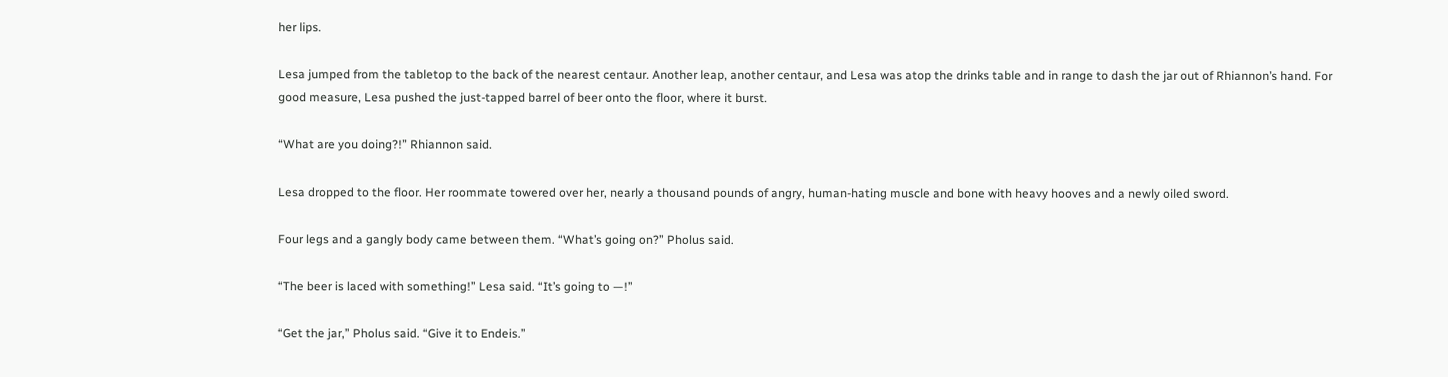her lips.

Lesa jumped from the tabletop to the back of the nearest centaur. Another leap, another centaur, and Lesa was atop the drinks table and in range to dash the jar out of Rhiannon’s hand. For good measure, Lesa pushed the just-tapped barrel of beer onto the floor, where it burst.

“What are you doing?!” Rhiannon said.

Lesa dropped to the floor. Her roommate towered over her, nearly a thousand pounds of angry, human-hating muscle and bone with heavy hooves and a newly oiled sword.

Four legs and a gangly body came between them. “What’s going on?” Pholus said.

“The beer is laced with something!” Lesa said. “It’s going to —!”

“Get the jar,” Pholus said. “Give it to Endeis.”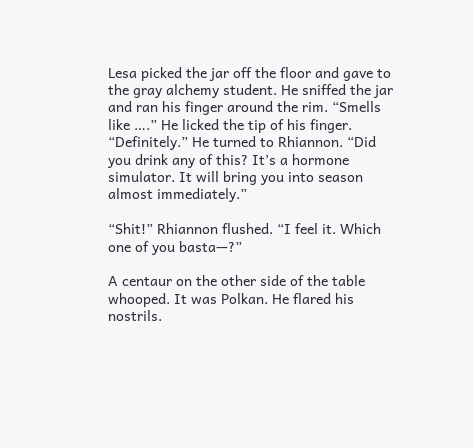Lesa picked the jar off the floor and gave to the gray alchemy student. He sniffed the jar and ran his finger around the rim. “Smells like ….” He licked the tip of his finger. “Definitely.” He turned to Rhiannon. “Did you drink any of this? It’s a hormone simulator. It will bring you into season almost immediately.”

“Shit!” Rhiannon flushed. “I feel it. Which one of you basta—?”

A centaur on the other side of the table whooped. It was Polkan. He flared his nostrils.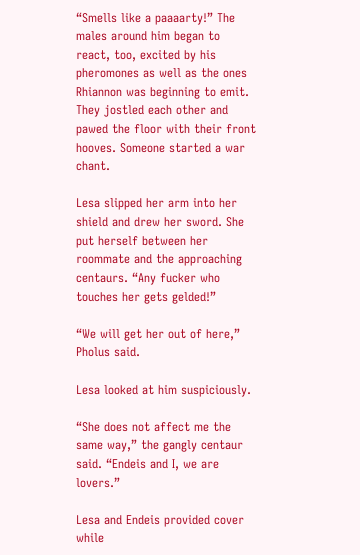“Smells like a paaaarty!” The males around him began to react, too, excited by his pheromones as well as the ones Rhiannon was beginning to emit. They jostled each other and pawed the floor with their front hooves. Someone started a war chant.

Lesa slipped her arm into her shield and drew her sword. She put herself between her roommate and the approaching centaurs. “Any fucker who touches her gets gelded!”

“We will get her out of here,” Pholus said.

Lesa looked at him suspiciously.

“She does not affect me the same way,” the gangly centaur said. “Endeis and I, we are lovers.”

Lesa and Endeis provided cover while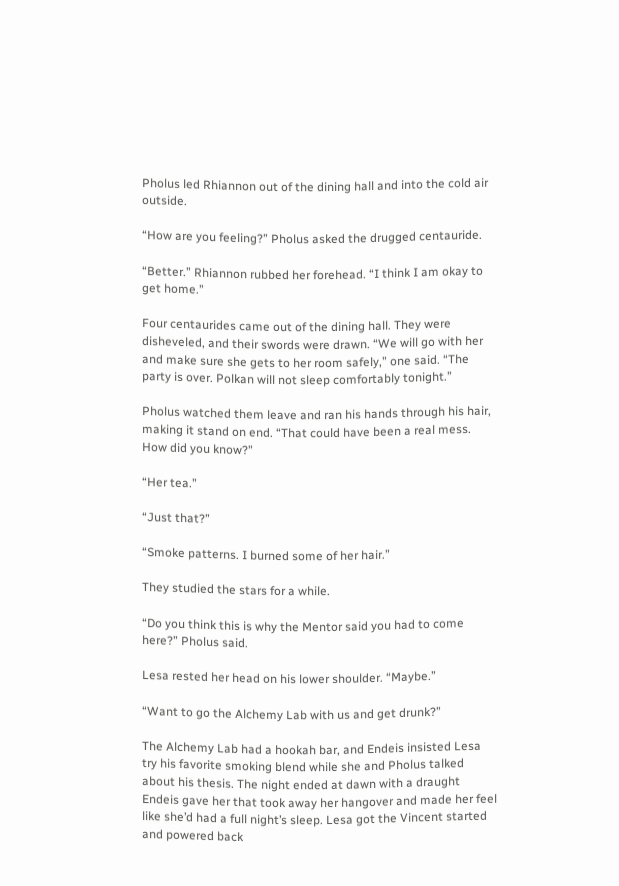Pholus led Rhiannon out of the dining hall and into the cold air outside.

“How are you feeling?” Pholus asked the drugged centauride.

“Better.” Rhiannon rubbed her forehead. “I think I am okay to get home.”

Four centaurides came out of the dining hall. They were disheveled, and their swords were drawn. “We will go with her and make sure she gets to her room safely,” one said. “The party is over. Polkan will not sleep comfortably tonight.”

Pholus watched them leave and ran his hands through his hair, making it stand on end. “That could have been a real mess. How did you know?”

“Her tea.”

“Just that?”

“Smoke patterns. I burned some of her hair.”

They studied the stars for a while.

“Do you think this is why the Mentor said you had to come here?” Pholus said.

Lesa rested her head on his lower shoulder. “Maybe.”

“Want to go the Alchemy Lab with us and get drunk?”

The Alchemy Lab had a hookah bar, and Endeis insisted Lesa try his favorite smoking blend while she and Pholus talked about his thesis. The night ended at dawn with a draught Endeis gave her that took away her hangover and made her feel like she’d had a full night’s sleep. Lesa got the Vincent started and powered back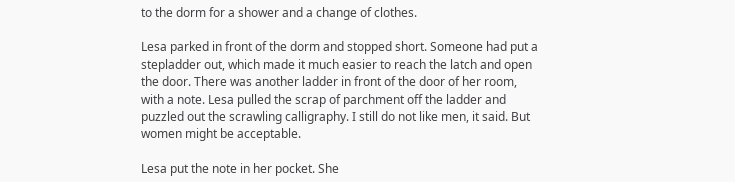to the dorm for a shower and a change of clothes.

Lesa parked in front of the dorm and stopped short. Someone had put a stepladder out, which made it much easier to reach the latch and open the door. There was another ladder in front of the door of her room, with a note. Lesa pulled the scrap of parchment off the ladder and puzzled out the scrawling calligraphy. I still do not like men, it said. But women might be acceptable.

Lesa put the note in her pocket. She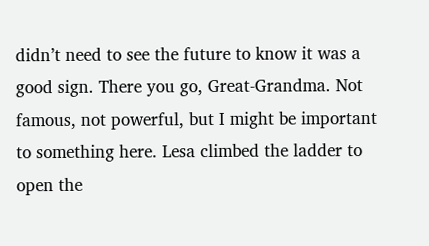didn’t need to see the future to know it was a good sign. There you go, Great-Grandma. Not famous, not powerful, but I might be important to something here. Lesa climbed the ladder to open the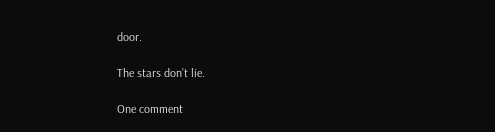door.

The stars don’t lie.

One comment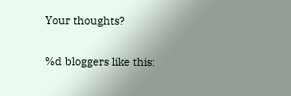Your thoughts?

%d bloggers like this: